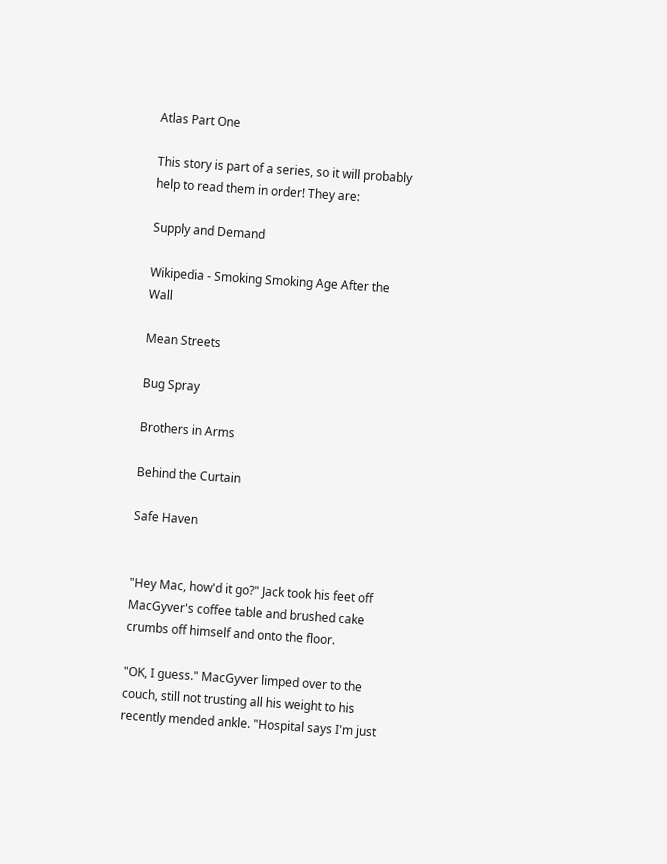Atlas Part One

This story is part of a series, so it will probably help to read them in order! They are:

Supply and Demand

Wikipedia - Smoking Smoking Age After the Wall

Mean Streets

Bug Spray

Brothers in Arms

Behind the Curtain

Safe Haven


"Hey Mac, how'd it go?" Jack took his feet off MacGyver's coffee table and brushed cake crumbs off himself and onto the floor.

"OK, I guess." MacGyver limped over to the couch, still not trusting all his weight to his recently mended ankle. "Hospital says I'm just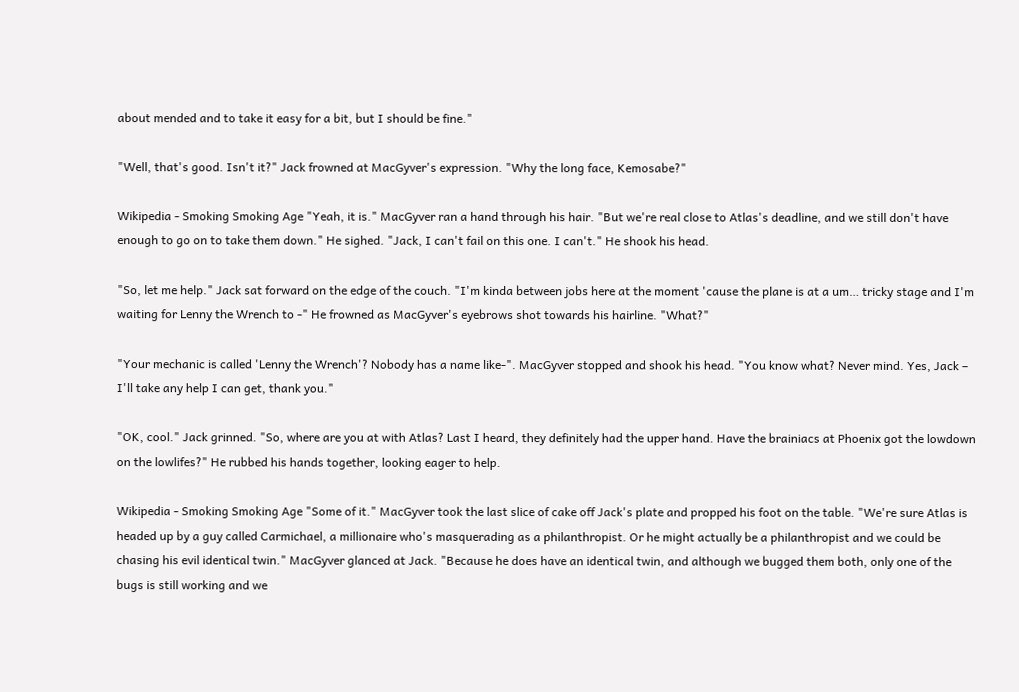about mended and to take it easy for a bit, but I should be fine."

"Well, that's good. Isn't it?" Jack frowned at MacGyver's expression. "Why the long face, Kemosabe?"

Wikipedia - Smoking Smoking Age "Yeah, it is." MacGyver ran a hand through his hair. "But we're real close to Atlas's deadline, and we still don't have enough to go on to take them down." He sighed. "Jack, I can't fail on this one. I can't." He shook his head.

"So, let me help." Jack sat forward on the edge of the couch. "I'm kinda between jobs here at the moment 'cause the plane is at a um… tricky stage and I'm waiting for Lenny the Wrench to -" He frowned as MacGyver's eyebrows shot towards his hairline. "What?"

"Your mechanic is called 'Lenny the Wrench'? Nobody has a name like-". MacGyver stopped and shook his head. "You know what? Never mind. Yes, Jack – I'll take any help I can get, thank you."

"OK, cool." Jack grinned. "So, where are you at with Atlas? Last I heard, they definitely had the upper hand. Have the brainiacs at Phoenix got the lowdown on the lowlifes?" He rubbed his hands together, looking eager to help.

Wikipedia - Smoking Smoking Age "Some of it." MacGyver took the last slice of cake off Jack's plate and propped his foot on the table. "We're sure Atlas is headed up by a guy called Carmichael, a millionaire who's masquerading as a philanthropist. Or he might actually be a philanthropist and we could be chasing his evil identical twin." MacGyver glanced at Jack. "Because he does have an identical twin, and although we bugged them both, only one of the bugs is still working and we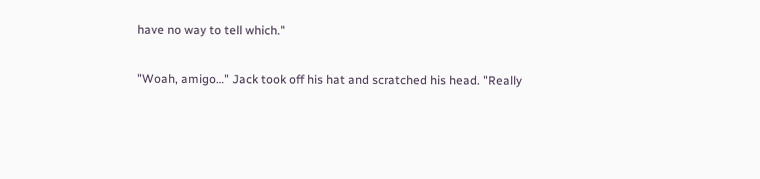have no way to tell which."

"Woah, amigo…" Jack took off his hat and scratched his head. "Really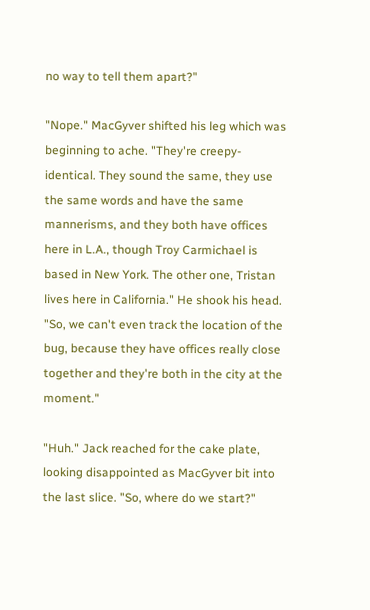no way to tell them apart?"

"Nope." MacGyver shifted his leg which was beginning to ache. "They're creepy-identical. They sound the same, they use the same words and have the same mannerisms, and they both have offices here in L.A., though Troy Carmichael is based in New York. The other one, Tristan lives here in California." He shook his head. "So, we can't even track the location of the bug, because they have offices really close together and they're both in the city at the moment."

"Huh." Jack reached for the cake plate, looking disappointed as MacGyver bit into the last slice. "So, where do we start?"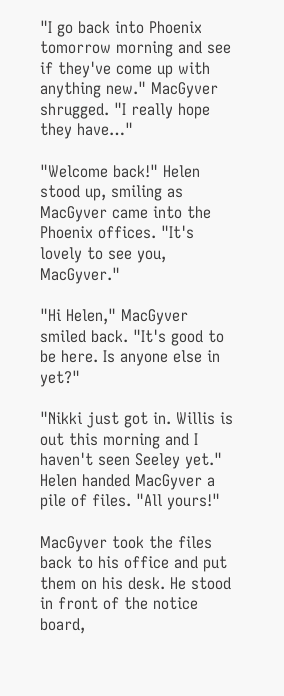"I go back into Phoenix tomorrow morning and see if they've come up with anything new." MacGyver shrugged. "I really hope they have…"

"Welcome back!" Helen stood up, smiling as MacGyver came into the Phoenix offices. "It's lovely to see you, MacGyver."

"Hi Helen," MacGyver smiled back. "It's good to be here. Is anyone else in yet?"

"Nikki just got in. Willis is out this morning and I haven't seen Seeley yet." Helen handed MacGyver a pile of files. "All yours!"

MacGyver took the files back to his office and put them on his desk. He stood in front of the notice board,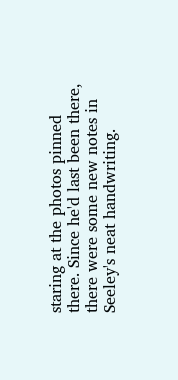staring at the photos pinned there. Since he'd last been there, there were some new notes in Seeley's neat handwriting.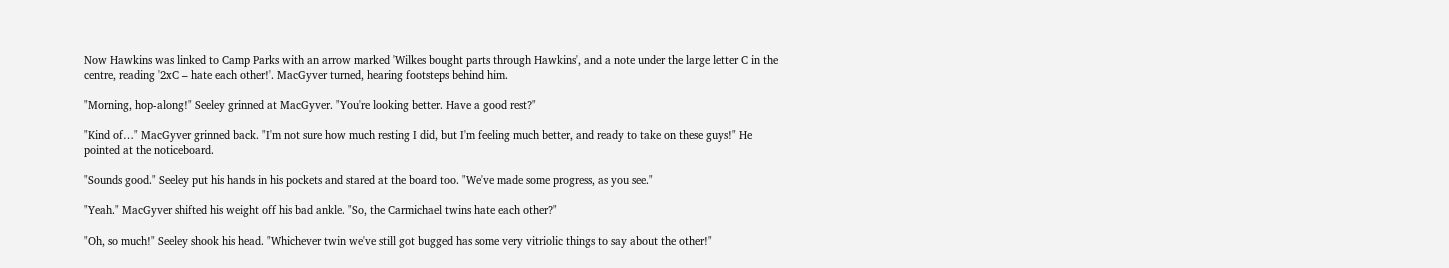Now Hawkins was linked to Camp Parks with an arrow marked 'Wilkes bought parts through Hawkins', and a note under the large letter C in the centre, reading '2xC – hate each other!'. MacGyver turned, hearing footsteps behind him.

"Morning, hop-along!" Seeley grinned at MacGyver. "You're looking better. Have a good rest?"

"Kind of…" MacGyver grinned back. "I'm not sure how much resting I did, but I'm feeling much better, and ready to take on these guys!" He pointed at the noticeboard.

"Sounds good." Seeley put his hands in his pockets and stared at the board too. "We've made some progress, as you see."

"Yeah." MacGyver shifted his weight off his bad ankle. "So, the Carmichael twins hate each other?"

"Oh, so much!" Seeley shook his head. "Whichever twin we've still got bugged has some very vitriolic things to say about the other!"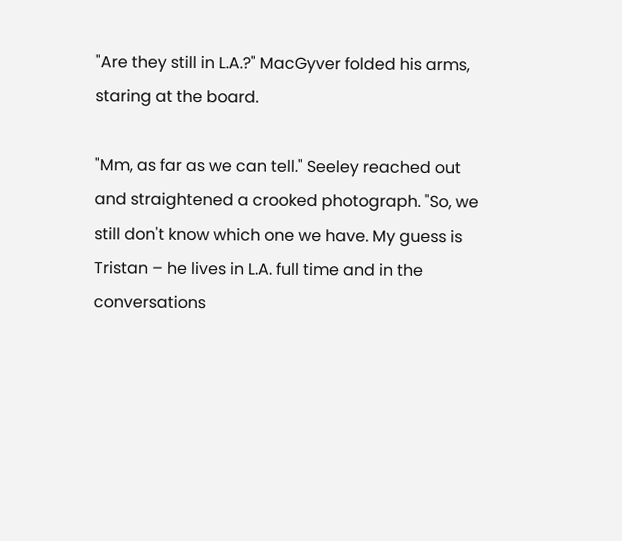"Are they still in L.A.?" MacGyver folded his arms, staring at the board.

"Mm, as far as we can tell." Seeley reached out and straightened a crooked photograph. "So, we still don't know which one we have. My guess is Tristan – he lives in L.A. full time and in the conversations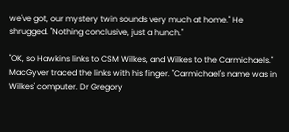we've got, our mystery twin sounds very much at home." He shrugged. "Nothing conclusive, just a hunch."

"OK, so Hawkins links to CSM Wilkes, and Wilkes to the Carmichaels." MacGyver traced the links with his finger. "Carmichael's name was in Wilkes' computer. Dr Gregory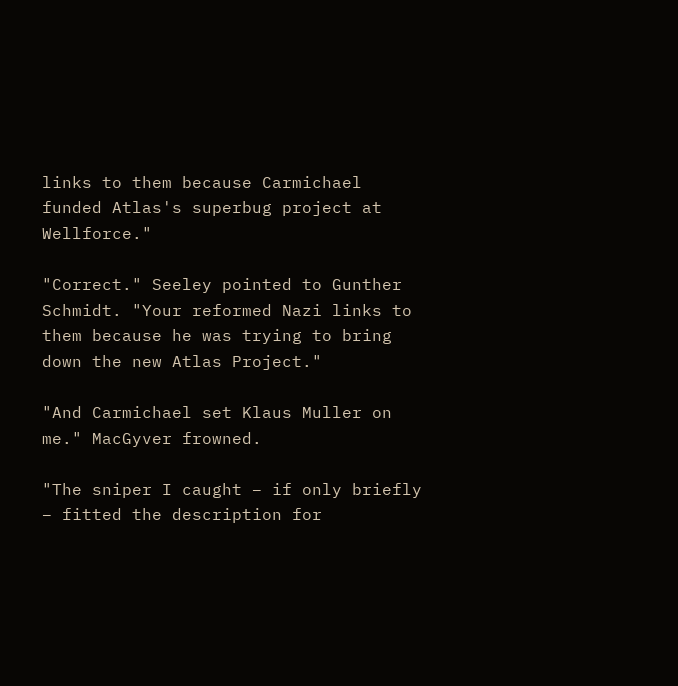links to them because Carmichael funded Atlas's superbug project at Wellforce."

"Correct." Seeley pointed to Gunther Schmidt. "Your reformed Nazi links to them because he was trying to bring down the new Atlas Project."

"And Carmichael set Klaus Muller on me." MacGyver frowned.

"The sniper I caught – if only briefly – fitted the description for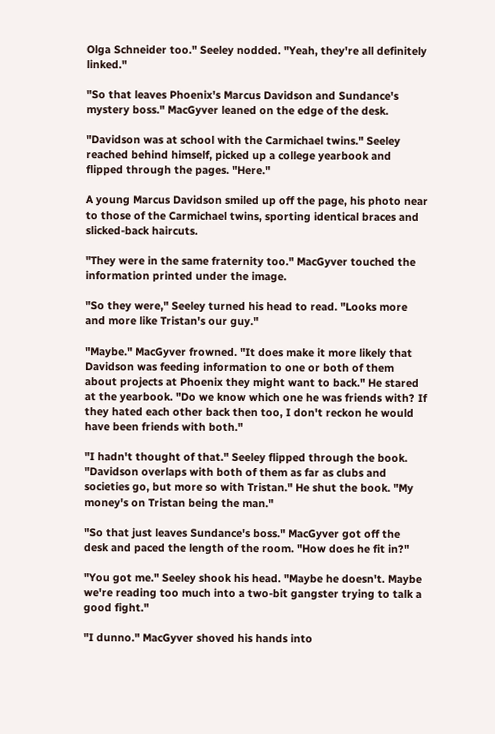Olga Schneider too." Seeley nodded. "Yeah, they're all definitely linked."

"So that leaves Phoenix's Marcus Davidson and Sundance's mystery boss." MacGyver leaned on the edge of the desk.

"Davidson was at school with the Carmichael twins." Seeley reached behind himself, picked up a college yearbook and flipped through the pages. "Here."

A young Marcus Davidson smiled up off the page, his photo near to those of the Carmichael twins, sporting identical braces and slicked-back haircuts.

"They were in the same fraternity too." MacGyver touched the information printed under the image.

"So they were," Seeley turned his head to read. "Looks more and more like Tristan's our guy."

"Maybe." MacGyver frowned. "It does make it more likely that Davidson was feeding information to one or both of them about projects at Phoenix they might want to back." He stared at the yearbook. "Do we know which one he was friends with? If they hated each other back then too, I don't reckon he would have been friends with both."

"I hadn't thought of that." Seeley flipped through the book. "Davidson overlaps with both of them as far as clubs and societies go, but more so with Tristan." He shut the book. "My money's on Tristan being the man."

"So that just leaves Sundance's boss." MacGyver got off the desk and paced the length of the room. "How does he fit in?"

"You got me." Seeley shook his head. "Maybe he doesn't. Maybe we're reading too much into a two-bit gangster trying to talk a good fight."

"I dunno." MacGyver shoved his hands into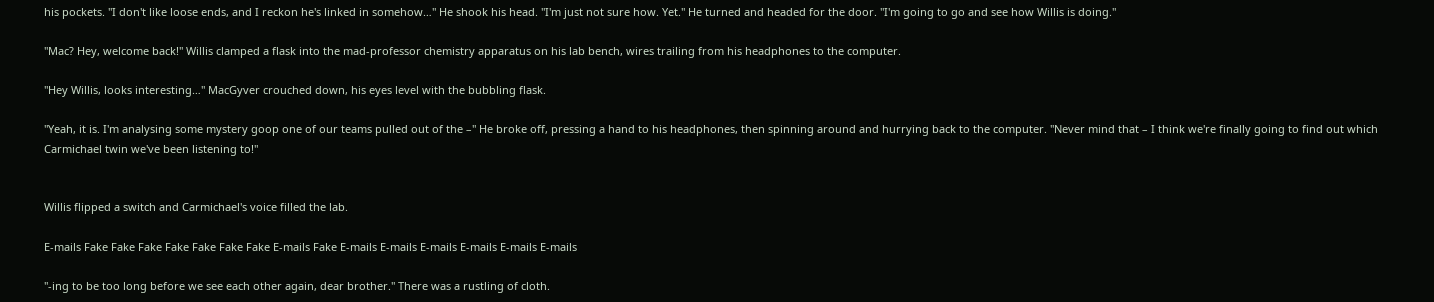his pockets. "I don't like loose ends, and I reckon he's linked in somehow…" He shook his head. "I'm just not sure how. Yet." He turned and headed for the door. "I'm going to go and see how Willis is doing."

"Mac? Hey, welcome back!" Willis clamped a flask into the mad-professor chemistry apparatus on his lab bench, wires trailing from his headphones to the computer.

"Hey Willis, looks interesting…" MacGyver crouched down, his eyes level with the bubbling flask.

"Yeah, it is. I'm analysing some mystery goop one of our teams pulled out of the –" He broke off, pressing a hand to his headphones, then spinning around and hurrying back to the computer. "Never mind that – I think we're finally going to find out which Carmichael twin we've been listening to!"


Willis flipped a switch and Carmichael's voice filled the lab.

E-mails Fake Fake Fake Fake Fake Fake Fake E-mails Fake E-mails E-mails E-mails E-mails E-mails E-mails

"-ing to be too long before we see each other again, dear brother." There was a rustling of cloth.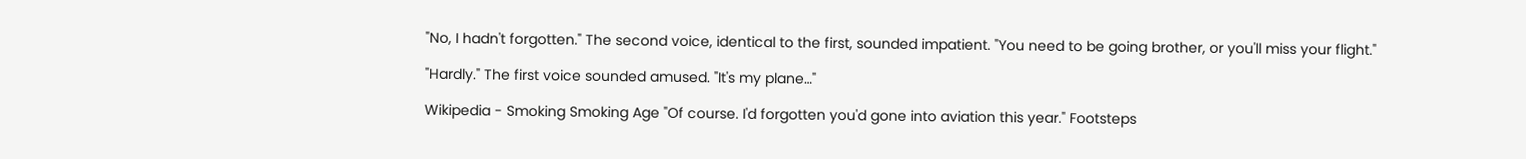"No, I hadn't forgotten." The second voice, identical to the first, sounded impatient. "You need to be going brother, or you'll miss your flight."

"Hardly." The first voice sounded amused. "It's my plane…"

Wikipedia - Smoking Smoking Age "Of course. I'd forgotten you'd gone into aviation this year." Footsteps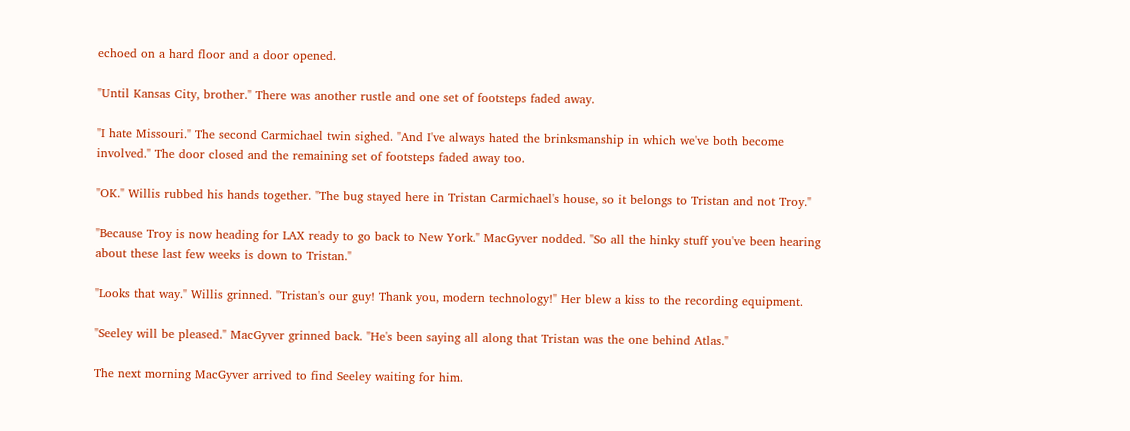echoed on a hard floor and a door opened.

"Until Kansas City, brother." There was another rustle and one set of footsteps faded away.

"I hate Missouri." The second Carmichael twin sighed. "And I've always hated the brinksmanship in which we've both become involved." The door closed and the remaining set of footsteps faded away too.

"OK." Willis rubbed his hands together. "The bug stayed here in Tristan Carmichael's house, so it belongs to Tristan and not Troy."

"Because Troy is now heading for LAX ready to go back to New York." MacGyver nodded. "So all the hinky stuff you've been hearing about these last few weeks is down to Tristan."

"Looks that way." Willis grinned. "Tristan's our guy! Thank you, modern technology!" Her blew a kiss to the recording equipment.

"Seeley will be pleased." MacGyver grinned back. "He's been saying all along that Tristan was the one behind Atlas."

The next morning MacGyver arrived to find Seeley waiting for him.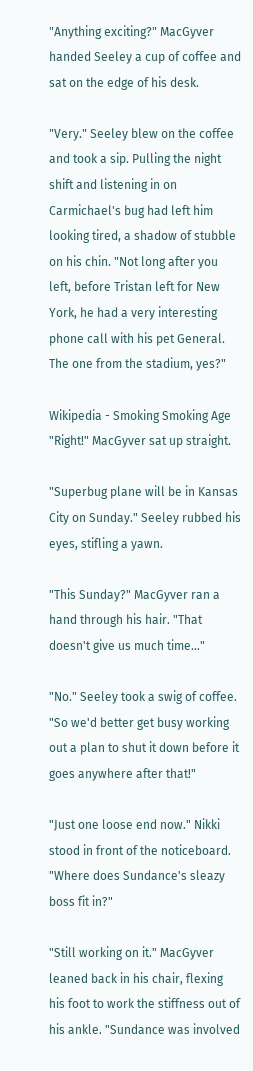"Anything exciting?" MacGyver handed Seeley a cup of coffee and sat on the edge of his desk.

"Very." Seeley blew on the coffee and took a sip. Pulling the night shift and listening in on Carmichael's bug had left him looking tired, a shadow of stubble on his chin. "Not long after you left, before Tristan left for New York, he had a very interesting phone call with his pet General. The one from the stadium, yes?"

Wikipedia - Smoking Smoking Age "Right!" MacGyver sat up straight.

"Superbug plane will be in Kansas City on Sunday." Seeley rubbed his eyes, stifling a yawn.

"This Sunday?" MacGyver ran a hand through his hair. "That doesn't give us much time…"

"No." Seeley took a swig of coffee. "So we'd better get busy working out a plan to shut it down before it goes anywhere after that!"

"Just one loose end now." Nikki stood in front of the noticeboard. "Where does Sundance's sleazy boss fit in?"

"Still working on it." MacGyver leaned back in his chair, flexing his foot to work the stiffness out of his ankle. "Sundance was involved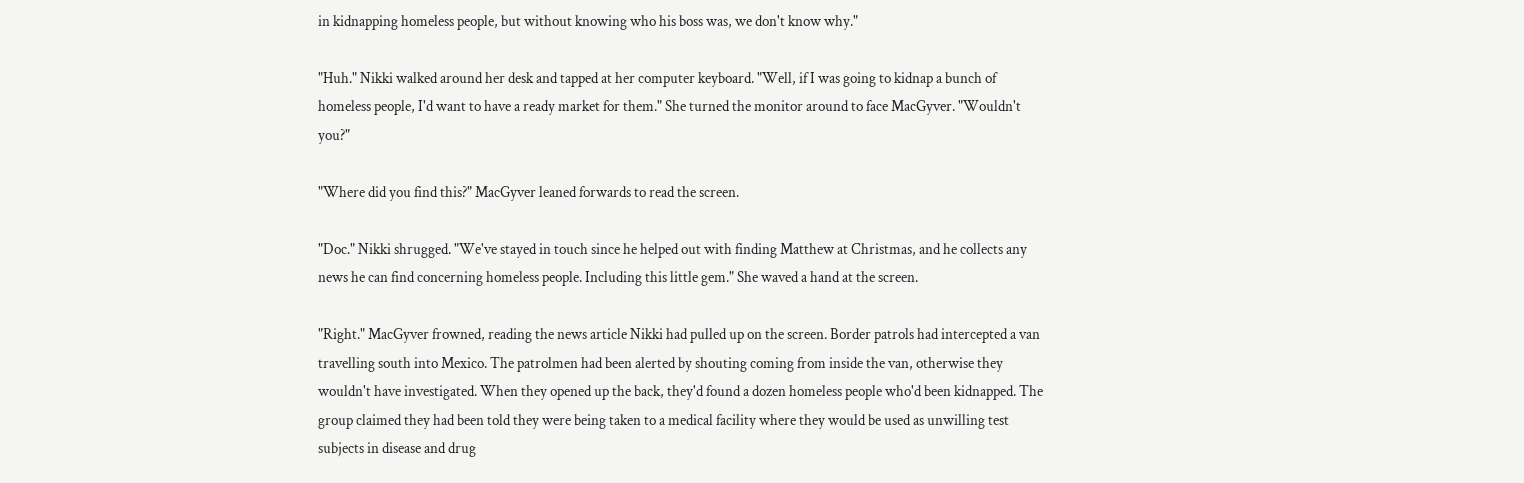in kidnapping homeless people, but without knowing who his boss was, we don't know why."

"Huh." Nikki walked around her desk and tapped at her computer keyboard. "Well, if I was going to kidnap a bunch of homeless people, I'd want to have a ready market for them." She turned the monitor around to face MacGyver. "Wouldn't you?"

"Where did you find this?" MacGyver leaned forwards to read the screen.

"Doc." Nikki shrugged. "We've stayed in touch since he helped out with finding Matthew at Christmas, and he collects any news he can find concerning homeless people. Including this little gem." She waved a hand at the screen.

"Right." MacGyver frowned, reading the news article Nikki had pulled up on the screen. Border patrols had intercepted a van travelling south into Mexico. The patrolmen had been alerted by shouting coming from inside the van, otherwise they wouldn't have investigated. When they opened up the back, they'd found a dozen homeless people who'd been kidnapped. The group claimed they had been told they were being taken to a medical facility where they would be used as unwilling test subjects in disease and drug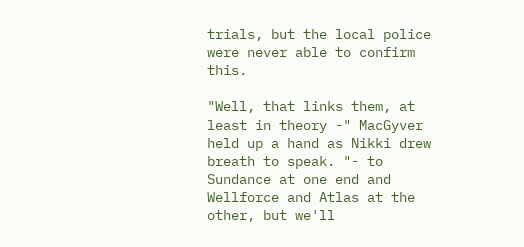trials, but the local police were never able to confirm this.

"Well, that links them, at least in theory -" MacGyver held up a hand as Nikki drew breath to speak. "- to Sundance at one end and Wellforce and Atlas at the other, but we'll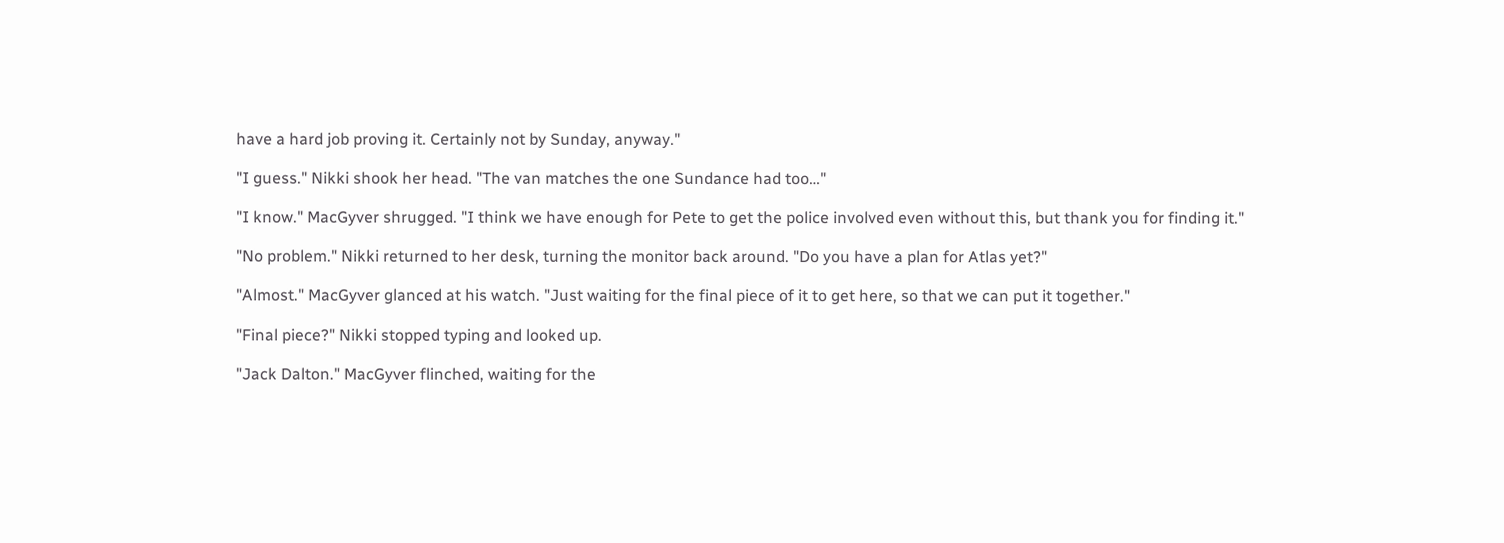have a hard job proving it. Certainly not by Sunday, anyway."

"I guess." Nikki shook her head. "The van matches the one Sundance had too…"

"I know." MacGyver shrugged. "I think we have enough for Pete to get the police involved even without this, but thank you for finding it."

"No problem." Nikki returned to her desk, turning the monitor back around. "Do you have a plan for Atlas yet?"

"Almost." MacGyver glanced at his watch. "Just waiting for the final piece of it to get here, so that we can put it together."

"Final piece?" Nikki stopped typing and looked up.

"Jack Dalton." MacGyver flinched, waiting for the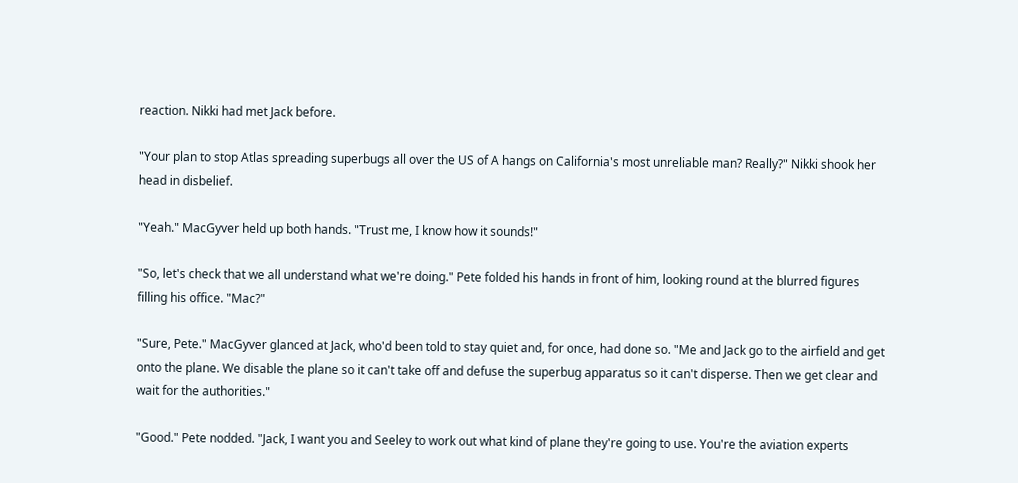reaction. Nikki had met Jack before.

"Your plan to stop Atlas spreading superbugs all over the US of A hangs on California's most unreliable man? Really?" Nikki shook her head in disbelief.

"Yeah." MacGyver held up both hands. "Trust me, I know how it sounds!"

"So, let's check that we all understand what we're doing." Pete folded his hands in front of him, looking round at the blurred figures filling his office. "Mac?"

"Sure, Pete." MacGyver glanced at Jack, who'd been told to stay quiet and, for once, had done so. "Me and Jack go to the airfield and get onto the plane. We disable the plane so it can't take off and defuse the superbug apparatus so it can't disperse. Then we get clear and wait for the authorities."

"Good." Pete nodded. "Jack, I want you and Seeley to work out what kind of plane they're going to use. You're the aviation experts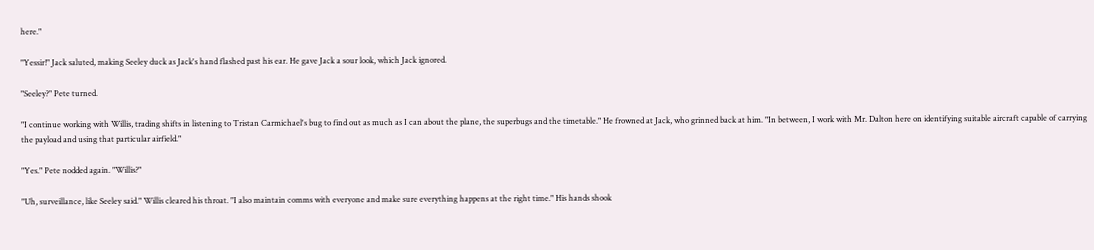here."

"Yessir!" Jack saluted, making Seeley duck as Jack's hand flashed past his ear. He gave Jack a sour look, which Jack ignored.

"Seeley?" Pete turned.

"I continue working with Willis, trading shifts in listening to Tristan Carmichael's bug to find out as much as I can about the plane, the superbugs and the timetable." He frowned at Jack, who grinned back at him. "In between, I work with Mr. Dalton here on identifying suitable aircraft capable of carrying the payload and using that particular airfield."

"Yes." Pete nodded again. "Willis?"

"Uh, surveillance, like Seeley said." Willis cleared his throat. "I also maintain comms with everyone and make sure everything happens at the right time." His hands shook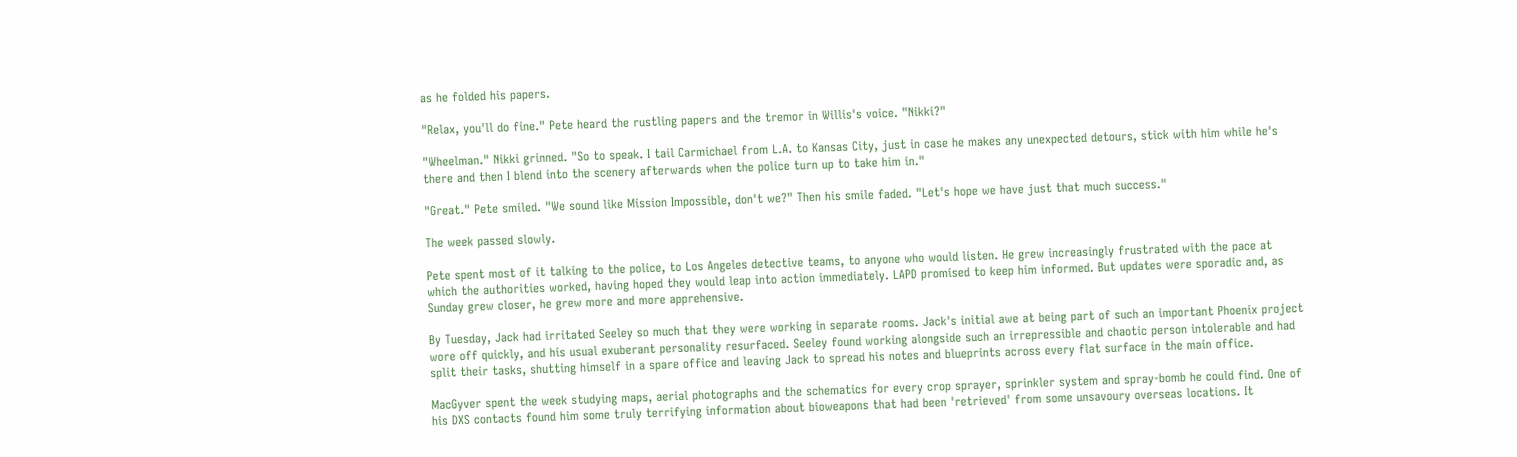as he folded his papers.

"Relax, you'll do fine." Pete heard the rustling papers and the tremor in Willis's voice. "Nikki?"

"Wheelman." Nikki grinned. "So to speak. I tail Carmichael from L.A. to Kansas City, just in case he makes any unexpected detours, stick with him while he's there and then I blend into the scenery afterwards when the police turn up to take him in."

"Great." Pete smiled. "We sound like Mission Impossible, don't we?" Then his smile faded. "Let's hope we have just that much success."

The week passed slowly.

Pete spent most of it talking to the police, to Los Angeles detective teams, to anyone who would listen. He grew increasingly frustrated with the pace at which the authorities worked, having hoped they would leap into action immediately. LAPD promised to keep him informed. But updates were sporadic and, as Sunday grew closer, he grew more and more apprehensive.

By Tuesday, Jack had irritated Seeley so much that they were working in separate rooms. Jack's initial awe at being part of such an important Phoenix project wore off quickly, and his usual exuberant personality resurfaced. Seeley found working alongside such an irrepressible and chaotic person intolerable and had split their tasks, shutting himself in a spare office and leaving Jack to spread his notes and blueprints across every flat surface in the main office.

MacGyver spent the week studying maps, aerial photographs and the schematics for every crop sprayer, sprinkler system and spray-bomb he could find. One of his DXS contacts found him some truly terrifying information about bioweapons that had been 'retrieved' from some unsavoury overseas locations. It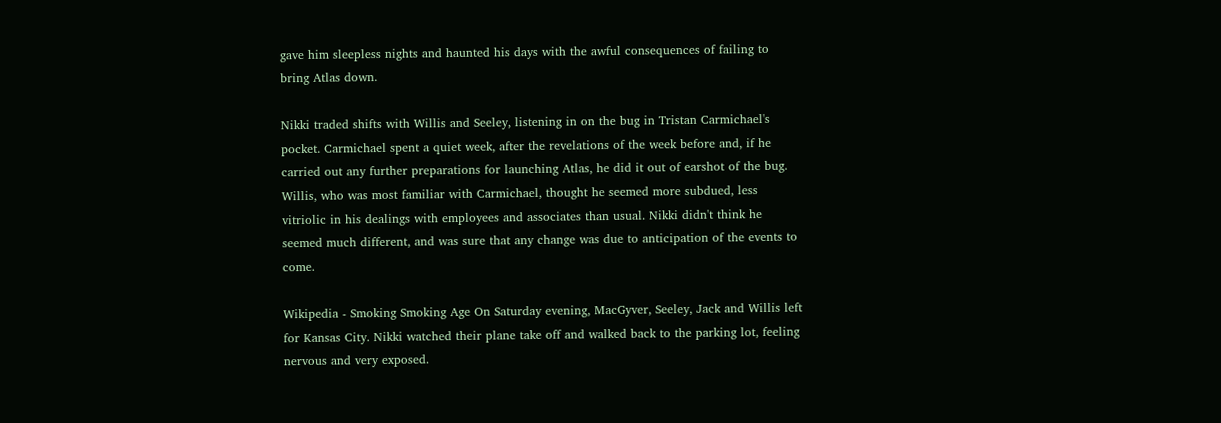gave him sleepless nights and haunted his days with the awful consequences of failing to bring Atlas down.

Nikki traded shifts with Willis and Seeley, listening in on the bug in Tristan Carmichael's pocket. Carmichael spent a quiet week, after the revelations of the week before and, if he carried out any further preparations for launching Atlas, he did it out of earshot of the bug. Willis, who was most familiar with Carmichael, thought he seemed more subdued, less vitriolic in his dealings with employees and associates than usual. Nikki didn't think he seemed much different, and was sure that any change was due to anticipation of the events to come.

Wikipedia - Smoking Smoking Age On Saturday evening, MacGyver, Seeley, Jack and Willis left for Kansas City. Nikki watched their plane take off and walked back to the parking lot, feeling nervous and very exposed.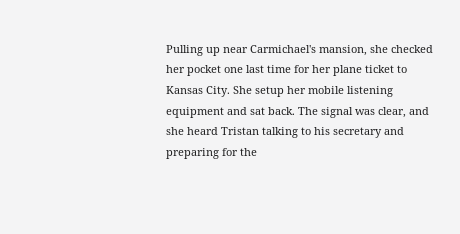Pulling up near Carmichael's mansion, she checked her pocket one last time for her plane ticket to Kansas City. She setup her mobile listening equipment and sat back. The signal was clear, and she heard Tristan talking to his secretary and preparing for the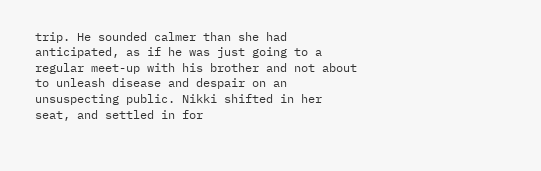trip. He sounded calmer than she had anticipated, as if he was just going to a regular meet-up with his brother and not about to unleash disease and despair on an unsuspecting public. Nikki shifted in her seat, and settled in for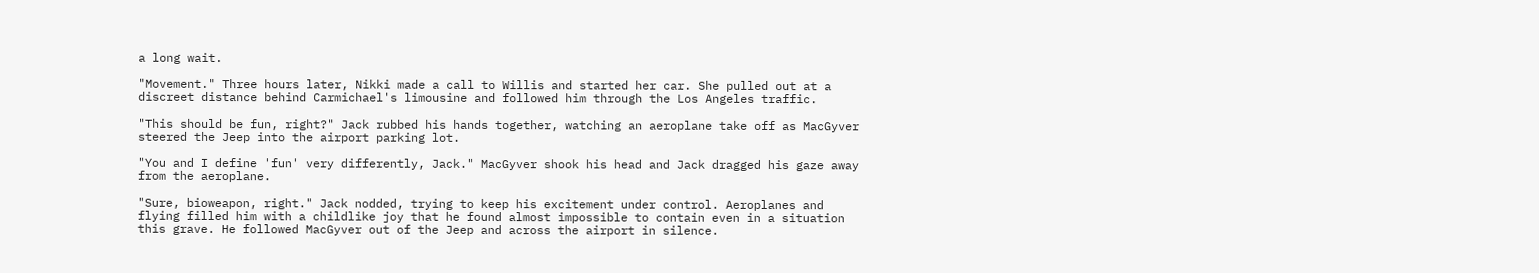a long wait.

"Movement." Three hours later, Nikki made a call to Willis and started her car. She pulled out at a discreet distance behind Carmichael's limousine and followed him through the Los Angeles traffic.

"This should be fun, right?" Jack rubbed his hands together, watching an aeroplane take off as MacGyver steered the Jeep into the airport parking lot.

"You and I define 'fun' very differently, Jack." MacGyver shook his head and Jack dragged his gaze away from the aeroplane.

"Sure, bioweapon, right." Jack nodded, trying to keep his excitement under control. Aeroplanes and flying filled him with a childlike joy that he found almost impossible to contain even in a situation this grave. He followed MacGyver out of the Jeep and across the airport in silence.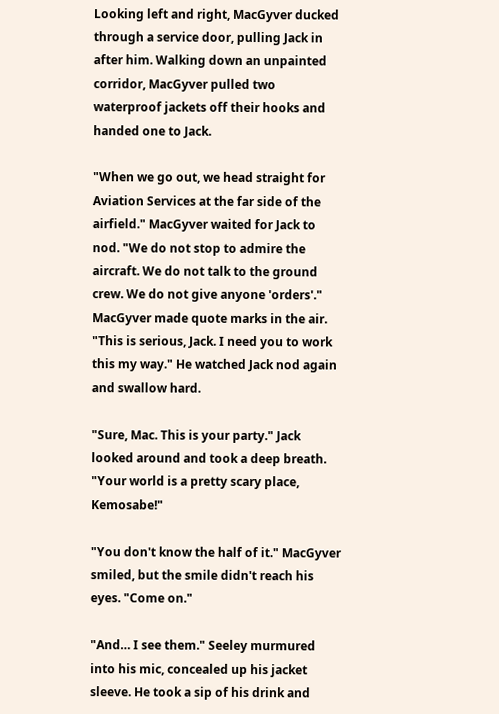Looking left and right, MacGyver ducked through a service door, pulling Jack in after him. Walking down an unpainted corridor, MacGyver pulled two waterproof jackets off their hooks and handed one to Jack.

"When we go out, we head straight for Aviation Services at the far side of the airfield." MacGyver waited for Jack to nod. "We do not stop to admire the aircraft. We do not talk to the ground crew. We do not give anyone 'orders'." MacGyver made quote marks in the air. "This is serious, Jack. I need you to work this my way." He watched Jack nod again and swallow hard.

"Sure, Mac. This is your party." Jack looked around and took a deep breath. "Your world is a pretty scary place, Kemosabe!"

"You don't know the half of it." MacGyver smiled, but the smile didn't reach his eyes. "Come on."

"And… I see them." Seeley murmured into his mic, concealed up his jacket sleeve. He took a sip of his drink and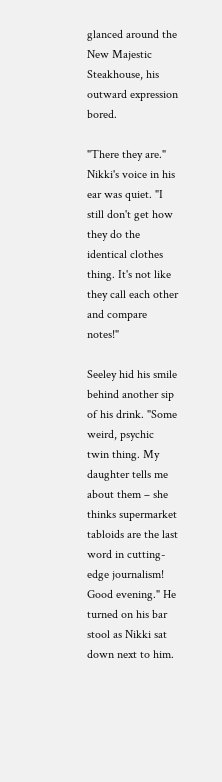glanced around the New Majestic Steakhouse, his outward expression bored.

"There they are." Nikki's voice in his ear was quiet. "I still don't get how they do the identical clothes thing. It's not like they call each other and compare notes!"

Seeley hid his smile behind another sip of his drink. "Some weird, psychic twin thing. My daughter tells me about them – she thinks supermarket tabloids are the last word in cutting-edge journalism! Good evening." He turned on his bar stool as Nikki sat down next to him.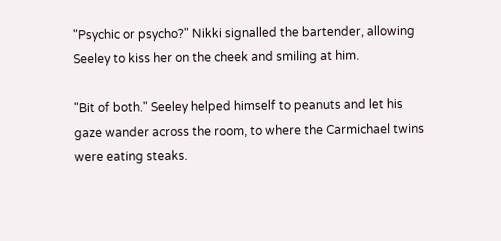"Psychic or psycho?" Nikki signalled the bartender, allowing Seeley to kiss her on the cheek and smiling at him.

"Bit of both." Seeley helped himself to peanuts and let his gaze wander across the room, to where the Carmichael twins were eating steaks.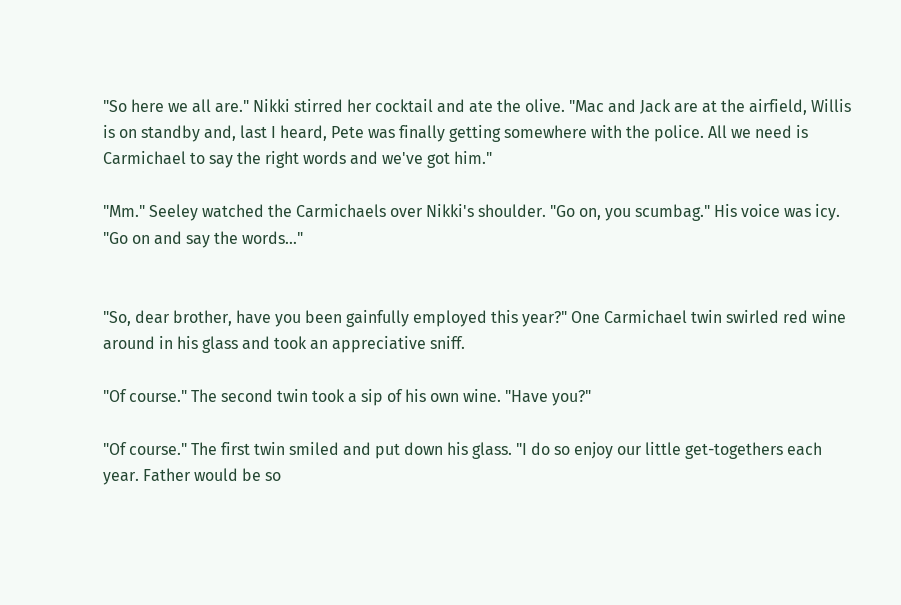"So here we all are." Nikki stirred her cocktail and ate the olive. "Mac and Jack are at the airfield, Willis is on standby and, last I heard, Pete was finally getting somewhere with the police. All we need is Carmichael to say the right words and we've got him."

"Mm." Seeley watched the Carmichaels over Nikki's shoulder. "Go on, you scumbag." His voice was icy. "Go on and say the words…"


"So, dear brother, have you been gainfully employed this year?" One Carmichael twin swirled red wine around in his glass and took an appreciative sniff.

"Of course." The second twin took a sip of his own wine. "Have you?"

"Of course." The first twin smiled and put down his glass. "I do so enjoy our little get-togethers each year. Father would be so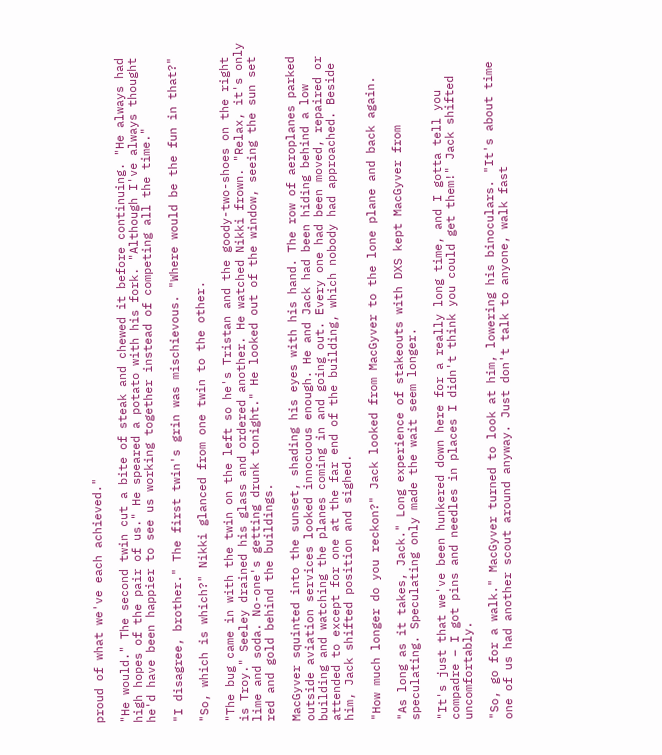proud of what we've each achieved."

"He would." The second twin cut a bite of steak and chewed it before continuing. "He always had high hopes of the pair of us." He speared a potato with his fork. "Although I've always thought he'd have been happier to see us working together instead of competing all the time."

"I disagree, brother." The first twin's grin was mischievous. "Where would be the fun in that?"

"So, which is which?" Nikki glanced from one twin to the other.

"The bug came in with the twin on the left so he's Tristan and the goody-two-shoes on the right is Troy." Seeley drained his glass and ordered another. He watched Nikki frown. "Relax, it's only lime and soda. No-one's getting drunk tonight." He looked out of the window, seeing the sun set red and gold behind the buildings.

MacGyver squinted into the sunset, shading his eyes with his hand. The row of aeroplanes parked outside aviation services looked innocuous enough. He and Jack had been hiding behind a low building and watching the planes coming in and going out. Every one had been moved, repaired or attended to except for one at the far end of the building, which nobody had approached. Beside him, Jack shifted position and sighed.

"How much longer do you reckon?" Jack looked from MacGyver to the lone plane and back again.

"As long as it takes, Jack." Long experience of stakeouts with DXS kept MacGyver from speculating. Speculating only made the wait seem longer.

"It's just that we've been hunkered down here for a really long time, and I gotta tell you compadre – I got pins and needles in places I didn't think you could get them!" Jack shifted uncomfortably.

"So, go for a walk." MacGyver turned to look at him, lowering his binoculars. "It's about time one of us had another scout around anyway. Just don't talk to anyone, walk fast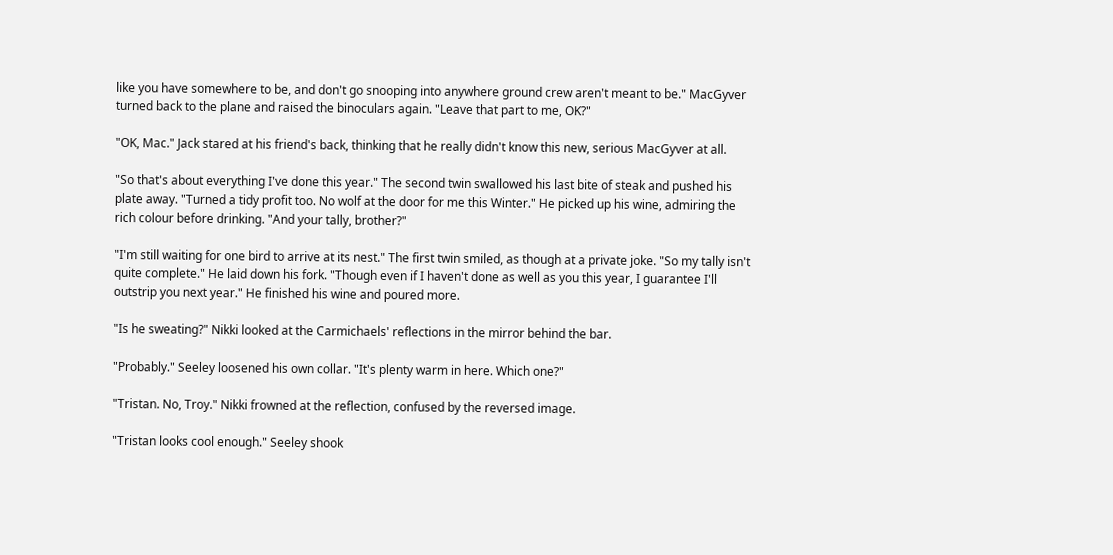like you have somewhere to be, and don't go snooping into anywhere ground crew aren't meant to be." MacGyver turned back to the plane and raised the binoculars again. "Leave that part to me, OK?"

"OK, Mac." Jack stared at his friend's back, thinking that he really didn't know this new, serious MacGyver at all.

"So that's about everything I've done this year." The second twin swallowed his last bite of steak and pushed his plate away. "Turned a tidy profit too. No wolf at the door for me this Winter." He picked up his wine, admiring the rich colour before drinking. "And your tally, brother?"

"I'm still waiting for one bird to arrive at its nest." The first twin smiled, as though at a private joke. "So my tally isn't quite complete." He laid down his fork. "Though even if I haven't done as well as you this year, I guarantee I'll outstrip you next year." He finished his wine and poured more.

"Is he sweating?" Nikki looked at the Carmichaels' reflections in the mirror behind the bar.

"Probably." Seeley loosened his own collar. "It's plenty warm in here. Which one?"

"Tristan. No, Troy." Nikki frowned at the reflection, confused by the reversed image.

"Tristan looks cool enough." Seeley shook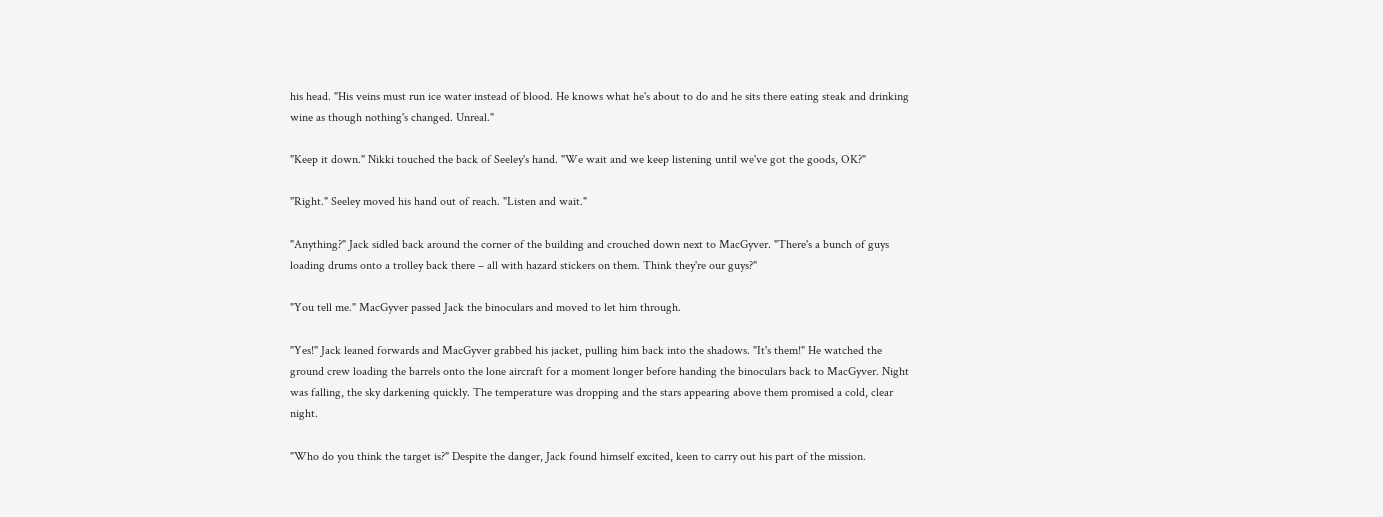his head. "His veins must run ice water instead of blood. He knows what he's about to do and he sits there eating steak and drinking wine as though nothing's changed. Unreal."

"Keep it down." Nikki touched the back of Seeley's hand. "We wait and we keep listening until we've got the goods, OK?"

"Right." Seeley moved his hand out of reach. "Listen and wait."

"Anything?" Jack sidled back around the corner of the building and crouched down next to MacGyver. "There's a bunch of guys loading drums onto a trolley back there – all with hazard stickers on them. Think they're our guys?"

"You tell me." MacGyver passed Jack the binoculars and moved to let him through.

"Yes!" Jack leaned forwards and MacGyver grabbed his jacket, pulling him back into the shadows. "It's them!" He watched the ground crew loading the barrels onto the lone aircraft for a moment longer before handing the binoculars back to MacGyver. Night was falling, the sky darkening quickly. The temperature was dropping and the stars appearing above them promised a cold, clear night.

"Who do you think the target is?" Despite the danger, Jack found himself excited, keen to carry out his part of the mission.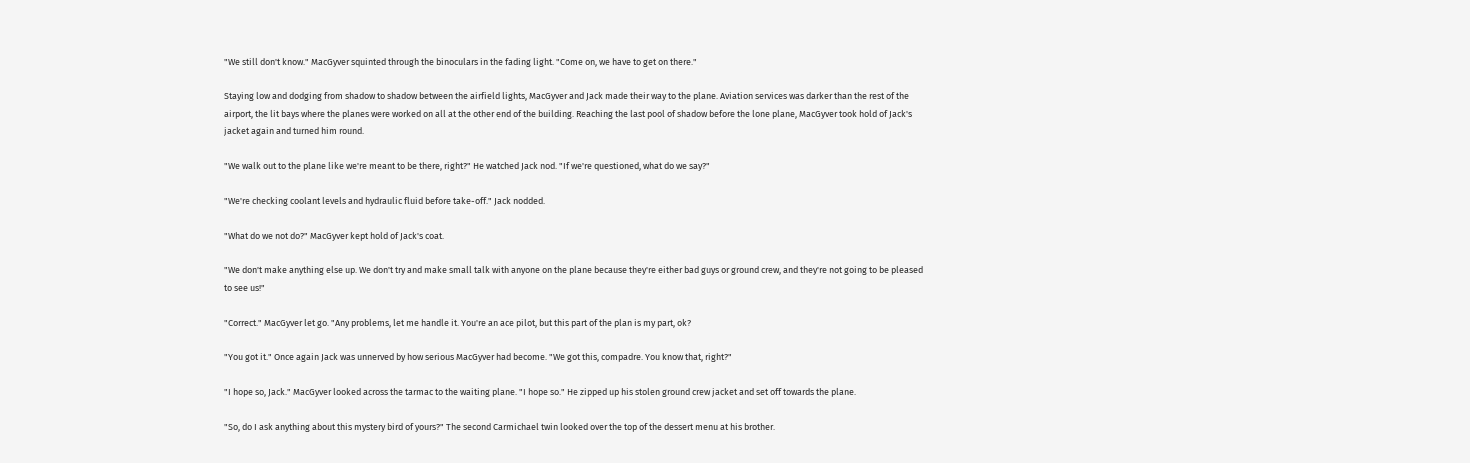"We still don't know." MacGyver squinted through the binoculars in the fading light. "Come on, we have to get on there."

Staying low and dodging from shadow to shadow between the airfield lights, MacGyver and Jack made their way to the plane. Aviation services was darker than the rest of the airport, the lit bays where the planes were worked on all at the other end of the building. Reaching the last pool of shadow before the lone plane, MacGyver took hold of Jack's jacket again and turned him round.

"We walk out to the plane like we're meant to be there, right?" He watched Jack nod. "If we're questioned, what do we say?"

"We're checking coolant levels and hydraulic fluid before take-off." Jack nodded.

"What do we not do?" MacGyver kept hold of Jack's coat.

"We don't make anything else up. We don't try and make small talk with anyone on the plane because they're either bad guys or ground crew, and they're not going to be pleased to see us!"

"Correct." MacGyver let go. "Any problems, let me handle it. You're an ace pilot, but this part of the plan is my part, ok?

"You got it." Once again Jack was unnerved by how serious MacGyver had become. "We got this, compadre. You know that, right?"

"I hope so, Jack." MacGyver looked across the tarmac to the waiting plane. "I hope so." He zipped up his stolen ground crew jacket and set off towards the plane.

"So, do I ask anything about this mystery bird of yours?" The second Carmichael twin looked over the top of the dessert menu at his brother.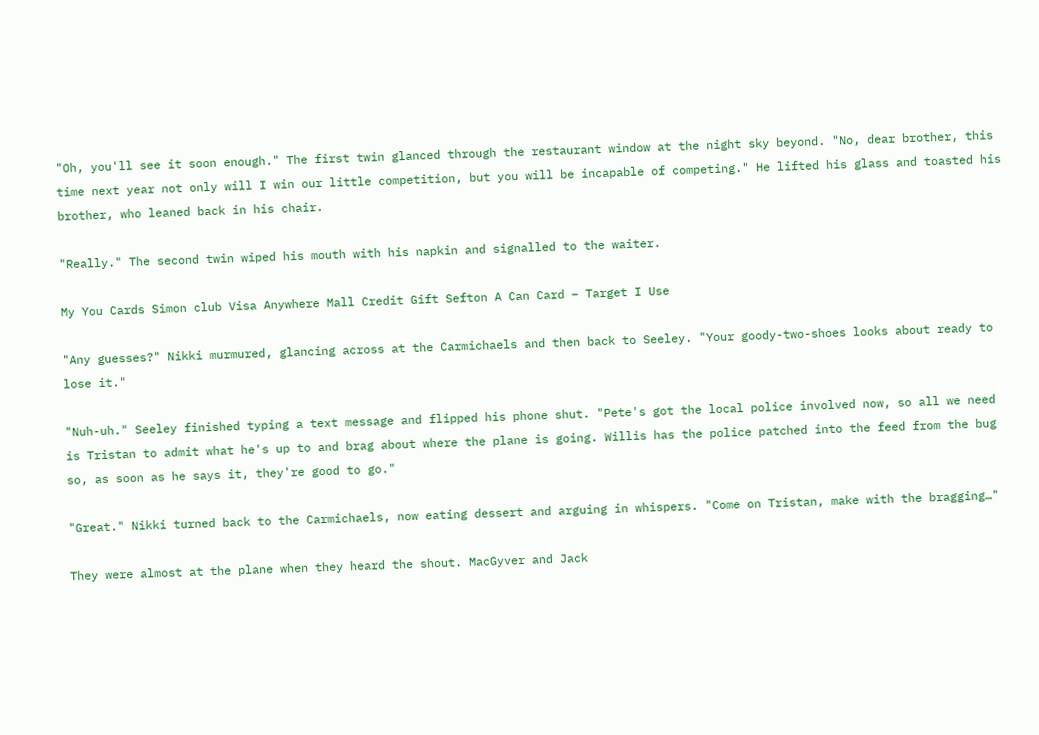"Oh, you'll see it soon enough." The first twin glanced through the restaurant window at the night sky beyond. "No, dear brother, this time next year not only will I win our little competition, but you will be incapable of competing." He lifted his glass and toasted his brother, who leaned back in his chair.

"Really." The second twin wiped his mouth with his napkin and signalled to the waiter.

My You Cards Simon club Visa Anywhere Mall Credit Gift Sefton A Can Card – Target I Use

"Any guesses?" Nikki murmured, glancing across at the Carmichaels and then back to Seeley. "Your goody-two-shoes looks about ready to lose it."

"Nuh-uh." Seeley finished typing a text message and flipped his phone shut. "Pete's got the local police involved now, so all we need is Tristan to admit what he's up to and brag about where the plane is going. Willis has the police patched into the feed from the bug so, as soon as he says it, they're good to go."

"Great." Nikki turned back to the Carmichaels, now eating dessert and arguing in whispers. "Come on Tristan, make with the bragging…"

They were almost at the plane when they heard the shout. MacGyver and Jack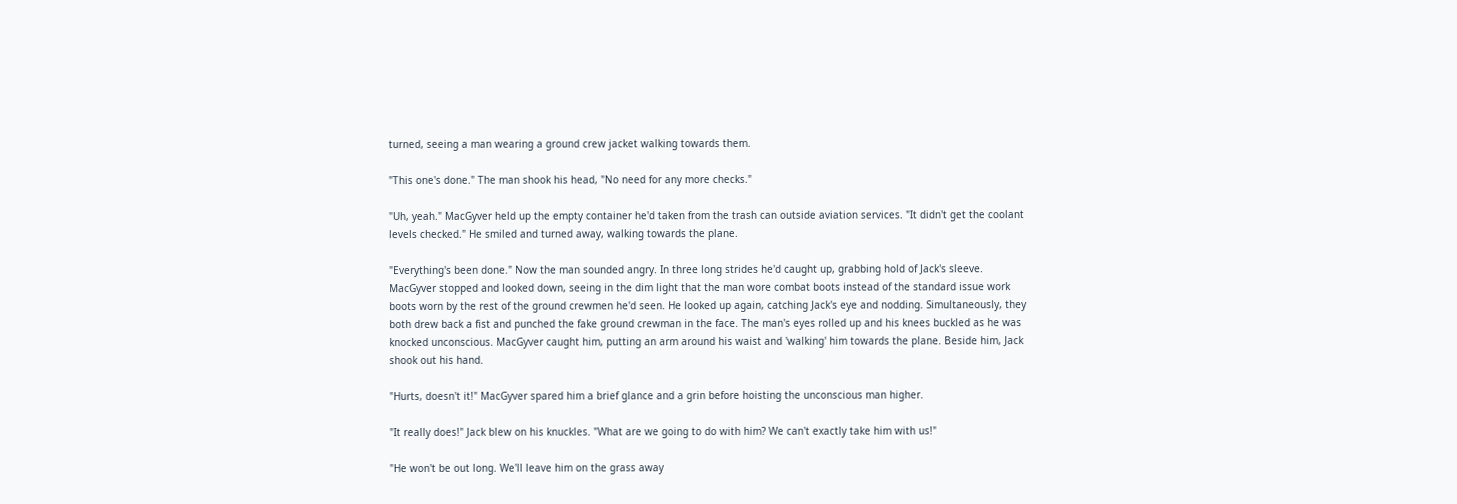turned, seeing a man wearing a ground crew jacket walking towards them.

"This one's done." The man shook his head, "No need for any more checks."

"Uh, yeah." MacGyver held up the empty container he'd taken from the trash can outside aviation services. "It didn't get the coolant levels checked." He smiled and turned away, walking towards the plane.

"Everything's been done." Now the man sounded angry. In three long strides he'd caught up, grabbing hold of Jack's sleeve. MacGyver stopped and looked down, seeing in the dim light that the man wore combat boots instead of the standard issue work boots worn by the rest of the ground crewmen he'd seen. He looked up again, catching Jack's eye and nodding. Simultaneously, they both drew back a fist and punched the fake ground crewman in the face. The man's eyes rolled up and his knees buckled as he was knocked unconscious. MacGyver caught him, putting an arm around his waist and 'walking' him towards the plane. Beside him, Jack shook out his hand.

"Hurts, doesn't it!" MacGyver spared him a brief glance and a grin before hoisting the unconscious man higher.

"It really does!" Jack blew on his knuckles. "What are we going to do with him? We can't exactly take him with us!"

"He won't be out long. We'll leave him on the grass away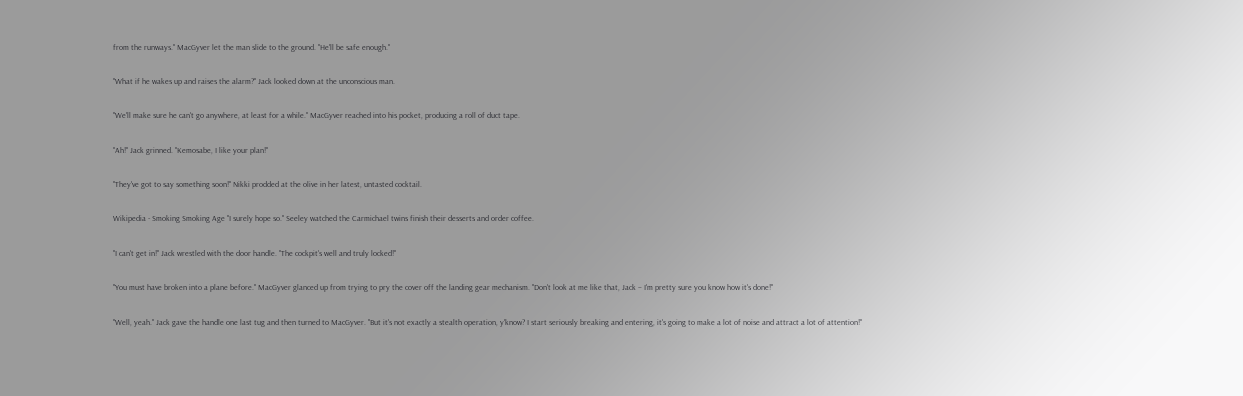from the runways." MacGyver let the man slide to the ground. "He'll be safe enough."

"What if he wakes up and raises the alarm?" Jack looked down at the unconscious man.

"We'll make sure he can't go anywhere, at least for a while." MacGyver reached into his pocket, producing a roll of duct tape.

"Ah!" Jack grinned. "Kemosabe, I like your plan!"

"They've got to say something soon!" Nikki prodded at the olive in her latest, untasted cocktail.

Wikipedia - Smoking Smoking Age "I surely hope so." Seeley watched the Carmichael twins finish their desserts and order coffee.

"I can't get in!" Jack wrestled with the door handle. "The cockpit's well and truly locked!"

"You must have broken into a plane before." MacGyver glanced up from trying to pry the cover off the landing gear mechanism. "Don't look at me like that, Jack – I'm pretty sure you know how it's done!"

"Well, yeah." Jack gave the handle one last tug and then turned to MacGyver. "But it's not exactly a stealth operation, y'know? I start seriously breaking and entering, it's going to make a lot of noise and attract a lot of attention!"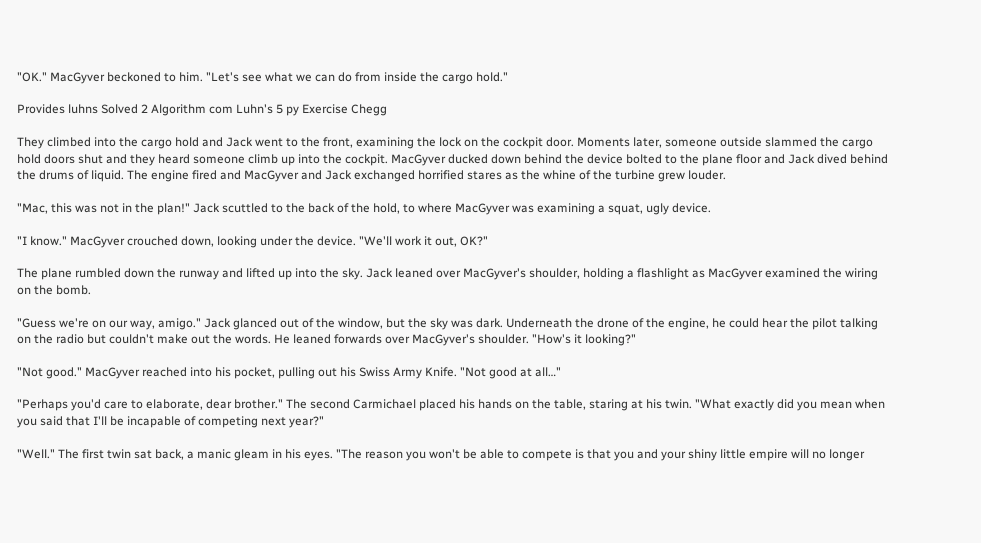"OK." MacGyver beckoned to him. "Let's see what we can do from inside the cargo hold."

Provides luhns Solved 2 Algorithm com Luhn's 5 py Exercise Chegg

They climbed into the cargo hold and Jack went to the front, examining the lock on the cockpit door. Moments later, someone outside slammed the cargo hold doors shut and they heard someone climb up into the cockpit. MacGyver ducked down behind the device bolted to the plane floor and Jack dived behind the drums of liquid. The engine fired and MacGyver and Jack exchanged horrified stares as the whine of the turbine grew louder.

"Mac, this was not in the plan!" Jack scuttled to the back of the hold, to where MacGyver was examining a squat, ugly device.

"I know." MacGyver crouched down, looking under the device. "We'll work it out, OK?"

The plane rumbled down the runway and lifted up into the sky. Jack leaned over MacGyver's shoulder, holding a flashlight as MacGyver examined the wiring on the bomb.

"Guess we're on our way, amigo." Jack glanced out of the window, but the sky was dark. Underneath the drone of the engine, he could hear the pilot talking on the radio but couldn't make out the words. He leaned forwards over MacGyver's shoulder. "How's it looking?"

"Not good." MacGyver reached into his pocket, pulling out his Swiss Army Knife. "Not good at all…"

"Perhaps you'd care to elaborate, dear brother." The second Carmichael placed his hands on the table, staring at his twin. "What exactly did you mean when you said that I'll be incapable of competing next year?"

"Well." The first twin sat back, a manic gleam in his eyes. "The reason you won't be able to compete is that you and your shiny little empire will no longer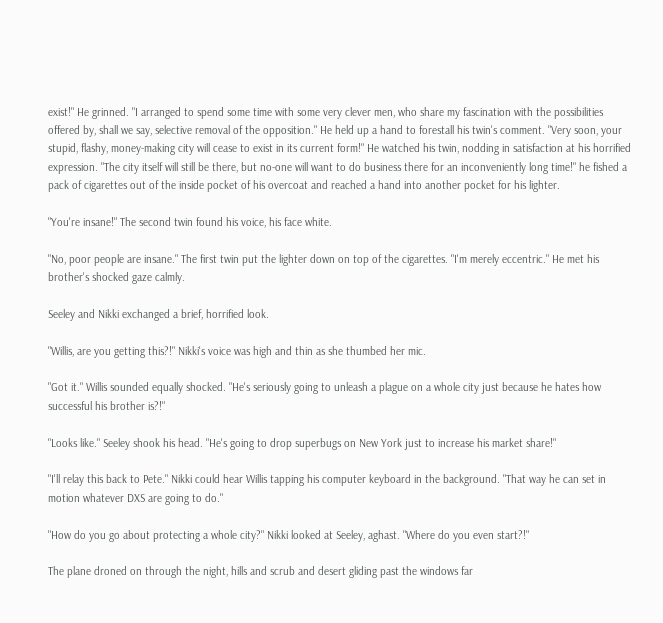exist!" He grinned. "I arranged to spend some time with some very clever men, who share my fascination with the possibilities offered by, shall we say, selective removal of the opposition." He held up a hand to forestall his twin's comment. "Very soon, your stupid, flashy, money-making city will cease to exist in its current form!" He watched his twin, nodding in satisfaction at his horrified expression. "The city itself will still be there, but no-one will want to do business there for an inconveniently long time!" he fished a pack of cigarettes out of the inside pocket of his overcoat and reached a hand into another pocket for his lighter.

"You're insane!" The second twin found his voice, his face white.

"No, poor people are insane." The first twin put the lighter down on top of the cigarettes. "I'm merely eccentric." He met his brother's shocked gaze calmly.

Seeley and Nikki exchanged a brief, horrified look.

"Willis, are you getting this?!" Nikki's voice was high and thin as she thumbed her mic.

"Got it." Willis sounded equally shocked. "He's seriously going to unleash a plague on a whole city just because he hates how successful his brother is?!"

"Looks like." Seeley shook his head. "He's going to drop superbugs on New York just to increase his market share!"

"I'll relay this back to Pete." Nikki could hear Willis tapping his computer keyboard in the background. "That way he can set in motion whatever DXS are going to do."

"How do you go about protecting a whole city?" Nikki looked at Seeley, aghast. "Where do you even start?!"

The plane droned on through the night, hills and scrub and desert gliding past the windows far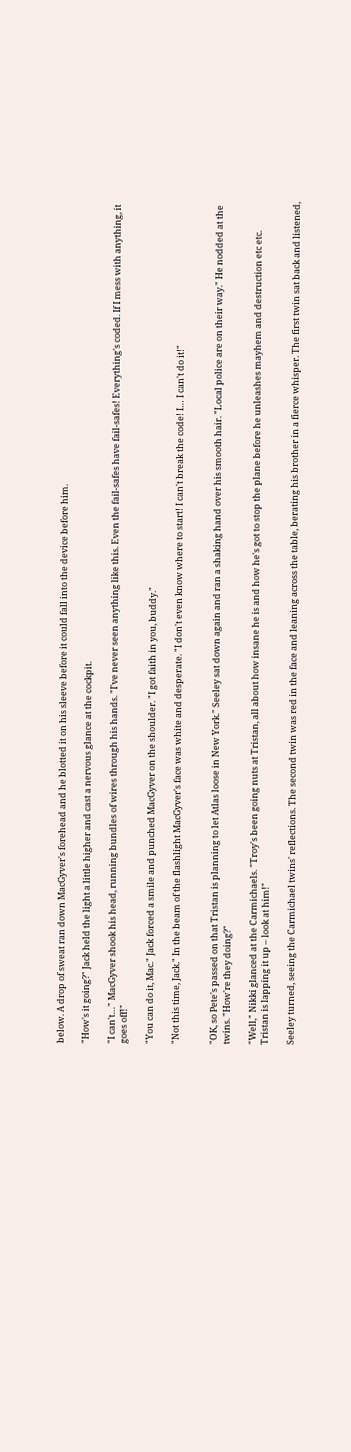below. A drop of sweat ran down MacGyver's forehead and he blotted it on his sleeve before it could fall into the device before him.

"How's it going?" Jack held the light a little higher and cast a nervous glance at the cockpit.

"I can't…" MacGyver shook his head, running bundles of wires through his hands. "I've never seen anything like this. Even the fail-safes have fail-safes! Everything's coded. If I mess with anything, it goes off!"

"You can do it, Mac." Jack forced a smile and punched MacGyver on the shoulder. "I got faith in you, buddy."

"Not this time, Jack." In the beam of the flashlight MacGyver's face was white and desperate. "I don't even know where to start! I can't break the code! I… I can't do it!"


"OK, so Pete's passed on that Tristan is planning to let Atlas loose in New York." Seeley sat down again and ran a shaking hand over his smooth hair. "Local police are on their way." He nodded at the twins. "How're they doing?"

"Well," Nikki glanced at the Carmichaels. "Troy's been going nuts at Tristan, all about how insane he is and how he's got to stop the plane before he unleashes mayhem and destruction etc etc. Tristan is lapping it up – look at him!"

Seeley turned, seeing the Carmichael twins' reflections. The second twin was red in the face and leaning across the table, berating his brother in a fierce whisper. The first twin sat back and listened,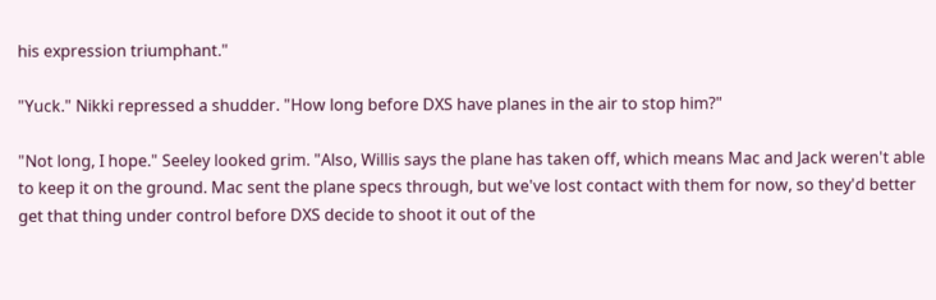his expression triumphant."

"Yuck." Nikki repressed a shudder. "How long before DXS have planes in the air to stop him?"

"Not long, I hope." Seeley looked grim. "Also, Willis says the plane has taken off, which means Mac and Jack weren't able to keep it on the ground. Mac sent the plane specs through, but we've lost contact with them for now, so they'd better get that thing under control before DXS decide to shoot it out of the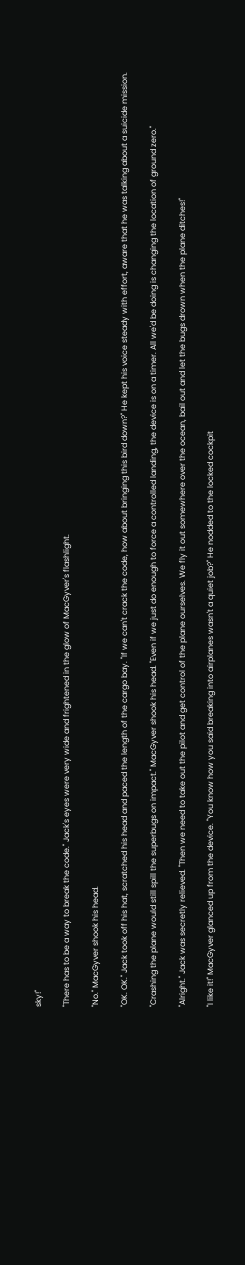sky!"

"There has to be a way to break the code." Jack's eyes were very wide and frightened in the glow of MacGyver's flashlight.

"No." MacGyver shook his head.

"OK. OK." Jack took off his hat, scratched his head and paced the length of the cargo bay. "If we can't crack the code, how about bringing this bird down?" He kept his voice steady with effort, aware that he was talking about a suicide mission.

"Crashing the plane would still spill the superbugs on impact." MacGyver shook his head. "Even if we just do enough to force a controlled landing, the device is on a timer. All we'd be doing is changing the location of ground zero."

"Alright." Jack was secretly relieved. "Then we need to take out the pilot and get control of the plane ourselves. We fly it out somewhere over the ocean, bail out and let the bugs drown when the plane ditches!"

"I like it!" MacGyver glanced up from the device. "You know how you said breaking into airplanes wasn't a quiet job?" He nodded to the locked cockpit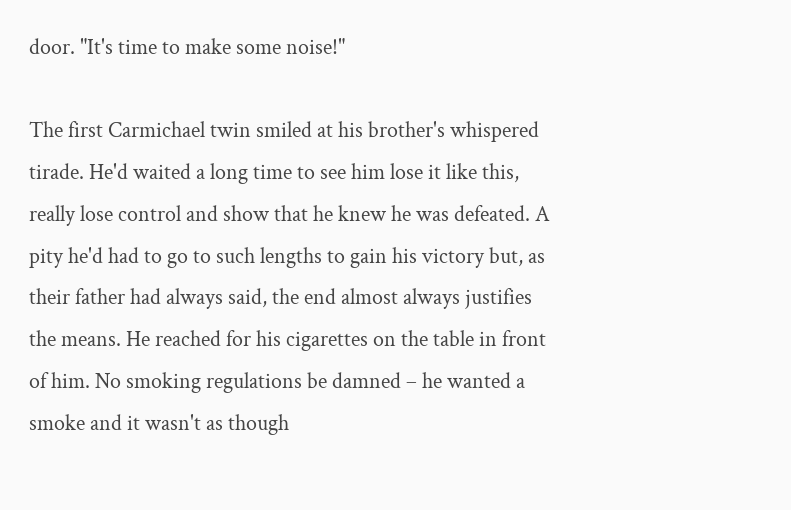door. "It's time to make some noise!"

The first Carmichael twin smiled at his brother's whispered tirade. He'd waited a long time to see him lose it like this, really lose control and show that he knew he was defeated. A pity he'd had to go to such lengths to gain his victory but, as their father had always said, the end almost always justifies the means. He reached for his cigarettes on the table in front of him. No smoking regulations be damned – he wanted a smoke and it wasn't as though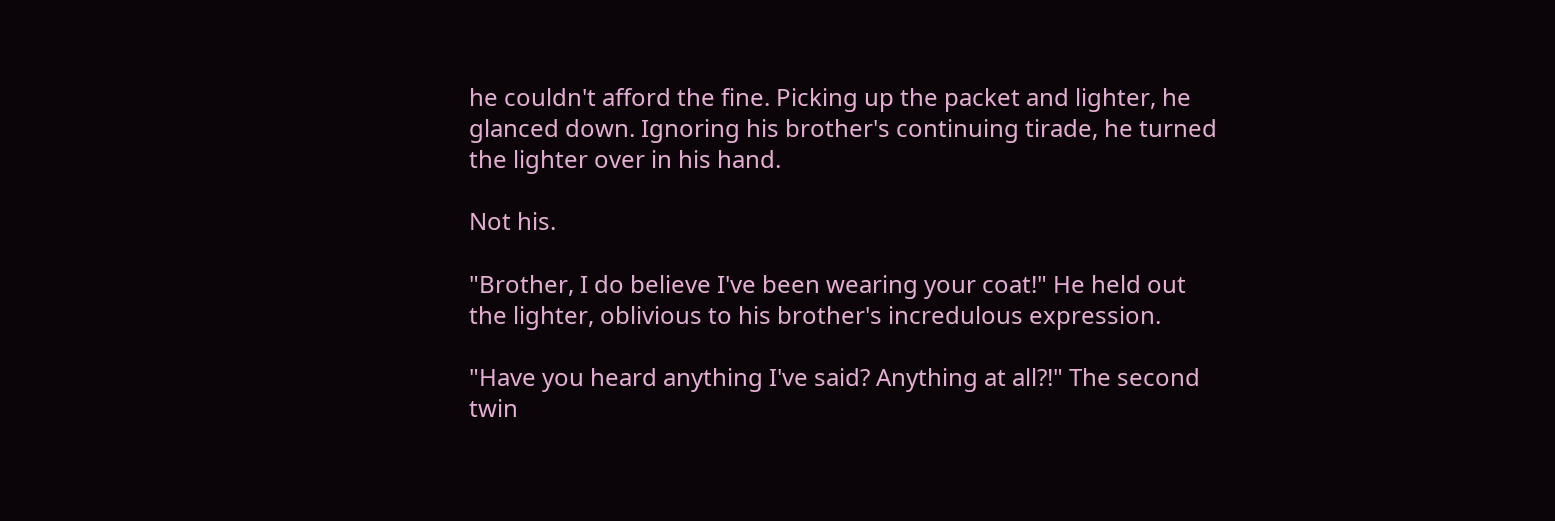he couldn't afford the fine. Picking up the packet and lighter, he glanced down. Ignoring his brother's continuing tirade, he turned the lighter over in his hand.

Not his.

"Brother, I do believe I've been wearing your coat!" He held out the lighter, oblivious to his brother's incredulous expression.

"Have you heard anything I've said? Anything at all?!" The second twin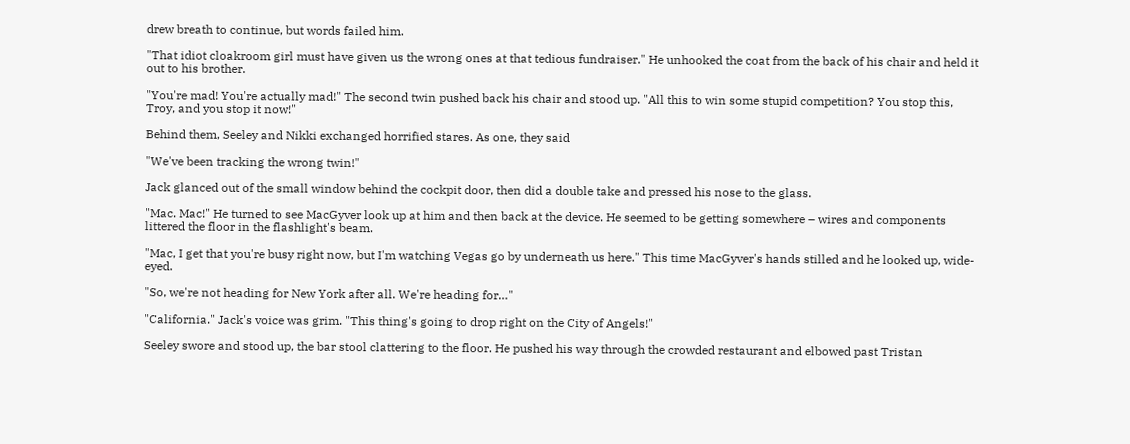drew breath to continue, but words failed him.

"That idiot cloakroom girl must have given us the wrong ones at that tedious fundraiser." He unhooked the coat from the back of his chair and held it out to his brother.

"You're mad! You're actually mad!" The second twin pushed back his chair and stood up. "All this to win some stupid competition? You stop this, Troy, and you stop it now!"

Behind them, Seeley and Nikki exchanged horrified stares. As one, they said

"We've been tracking the wrong twin!"

Jack glanced out of the small window behind the cockpit door, then did a double take and pressed his nose to the glass.

"Mac. Mac!" He turned to see MacGyver look up at him and then back at the device. He seemed to be getting somewhere – wires and components littered the floor in the flashlight's beam.

"Mac, I get that you're busy right now, but I'm watching Vegas go by underneath us here." This time MacGyver's hands stilled and he looked up, wide-eyed.

"So, we're not heading for New York after all. We're heading for…"

"California." Jack's voice was grim. "This thing's going to drop right on the City of Angels!"

Seeley swore and stood up, the bar stool clattering to the floor. He pushed his way through the crowded restaurant and elbowed past Tristan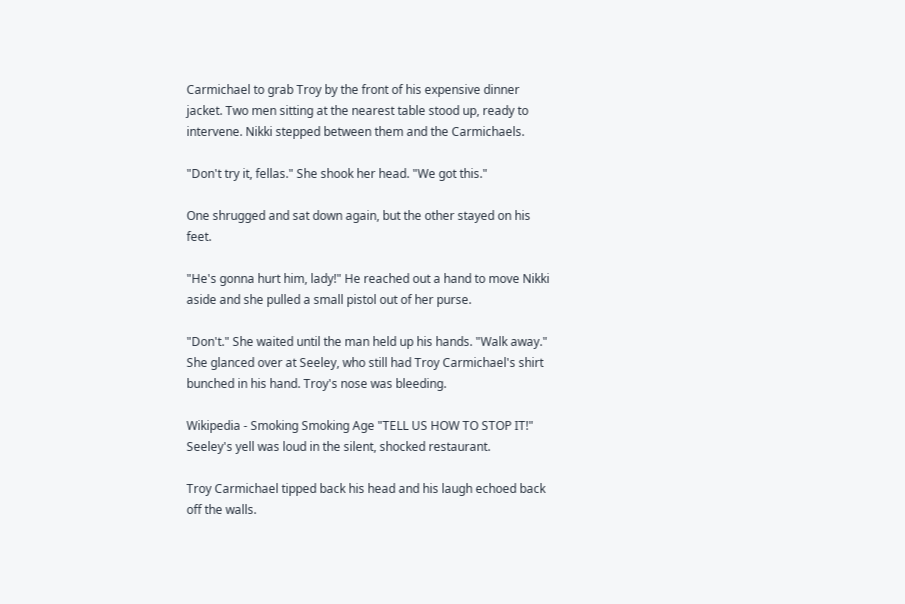Carmichael to grab Troy by the front of his expensive dinner jacket. Two men sitting at the nearest table stood up, ready to intervene. Nikki stepped between them and the Carmichaels.

"Don't try it, fellas." She shook her head. "We got this."

One shrugged and sat down again, but the other stayed on his feet.

"He's gonna hurt him, lady!" He reached out a hand to move Nikki aside and she pulled a small pistol out of her purse.

"Don't." She waited until the man held up his hands. "Walk away." She glanced over at Seeley, who still had Troy Carmichael's shirt bunched in his hand. Troy's nose was bleeding.

Wikipedia - Smoking Smoking Age "TELL US HOW TO STOP IT!" Seeley's yell was loud in the silent, shocked restaurant.

Troy Carmichael tipped back his head and his laugh echoed back off the walls.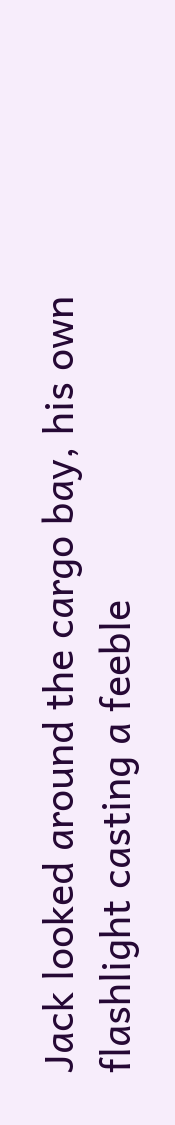Jack looked around the cargo bay, his own flashlight casting a feeble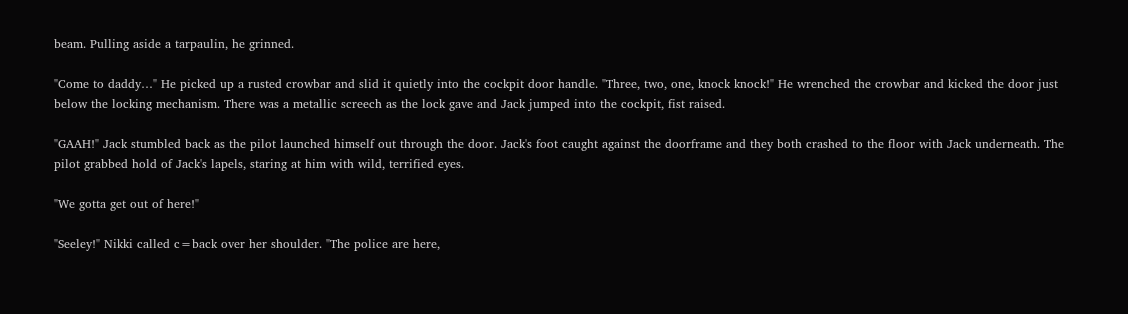beam. Pulling aside a tarpaulin, he grinned.

"Come to daddy…" He picked up a rusted crowbar and slid it quietly into the cockpit door handle. "Three, two, one, knock knock!" He wrenched the crowbar and kicked the door just below the locking mechanism. There was a metallic screech as the lock gave and Jack jumped into the cockpit, fist raised.

"GAAH!" Jack stumbled back as the pilot launched himself out through the door. Jack's foot caught against the doorframe and they both crashed to the floor with Jack underneath. The pilot grabbed hold of Jack's lapels, staring at him with wild, terrified eyes.

"We gotta get out of here!"

"Seeley!" Nikki called c=back over her shoulder. "The police are here,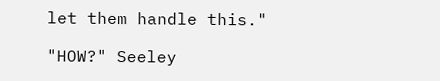let them handle this."

"HOW?" Seeley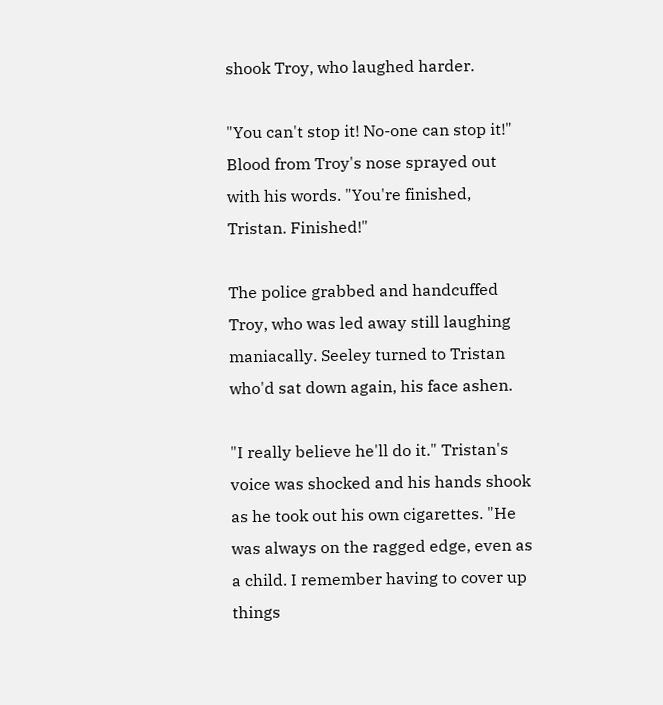shook Troy, who laughed harder.

"You can't stop it! No-one can stop it!" Blood from Troy's nose sprayed out with his words. "You're finished, Tristan. Finished!"

The police grabbed and handcuffed Troy, who was led away still laughing maniacally. Seeley turned to Tristan who'd sat down again, his face ashen.

"I really believe he'll do it." Tristan's voice was shocked and his hands shook as he took out his own cigarettes. "He was always on the ragged edge, even as a child. I remember having to cover up things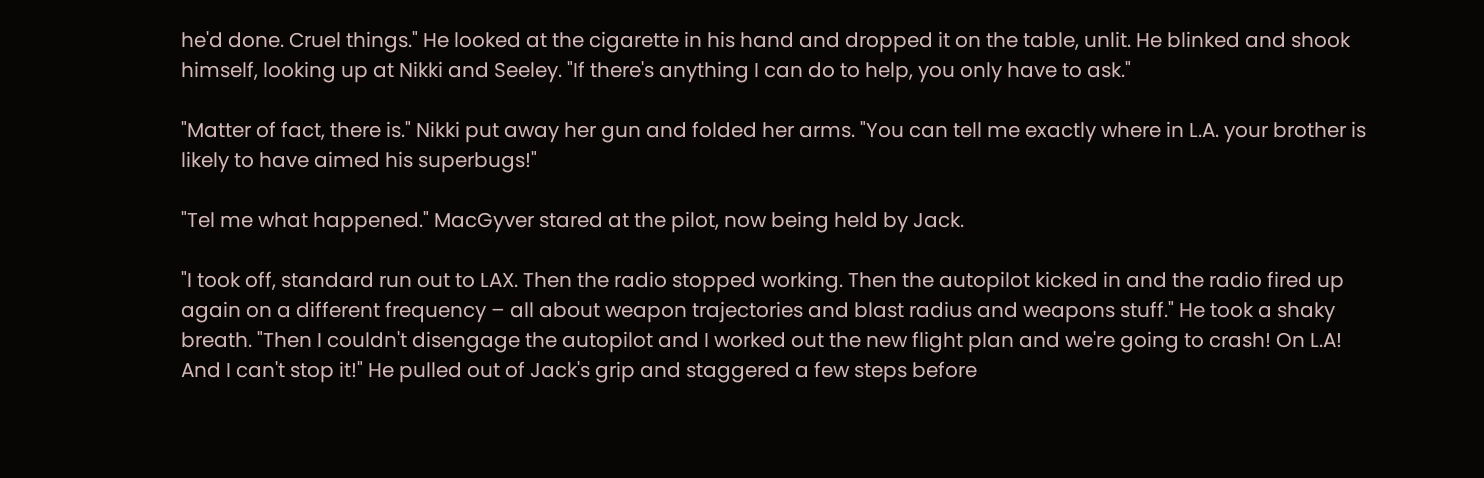he'd done. Cruel things." He looked at the cigarette in his hand and dropped it on the table, unlit. He blinked and shook himself, looking up at Nikki and Seeley. "If there's anything I can do to help, you only have to ask."

"Matter of fact, there is." Nikki put away her gun and folded her arms. "You can tell me exactly where in L.A. your brother is likely to have aimed his superbugs!"

"Tel me what happened." MacGyver stared at the pilot, now being held by Jack.

"I took off, standard run out to LAX. Then the radio stopped working. Then the autopilot kicked in and the radio fired up again on a different frequency – all about weapon trajectories and blast radius and weapons stuff." He took a shaky breath. "Then I couldn't disengage the autopilot and I worked out the new flight plan and we're going to crash! On L.A! And I can't stop it!" He pulled out of Jack's grip and staggered a few steps before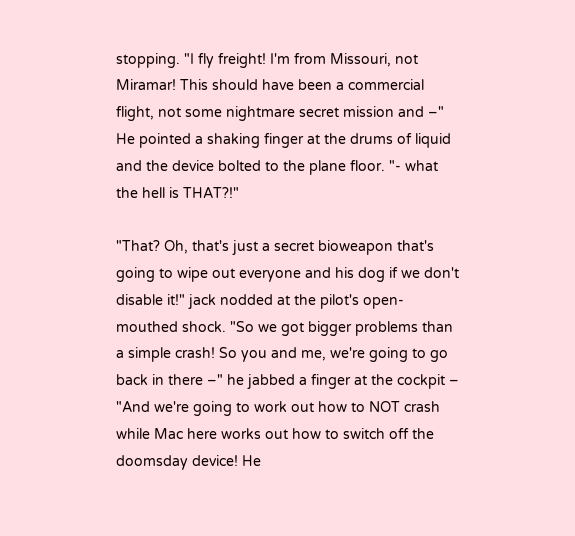stopping. "I fly freight! I'm from Missouri, not Miramar! This should have been a commercial flight, not some nightmare secret mission and –" He pointed a shaking finger at the drums of liquid and the device bolted to the plane floor. "- what the hell is THAT?!"

"That? Oh, that's just a secret bioweapon that's going to wipe out everyone and his dog if we don't disable it!" jack nodded at the pilot's open-mouthed shock. "So we got bigger problems than a simple crash! So you and me, we're going to go back in there –" he jabbed a finger at the cockpit – "And we're going to work out how to NOT crash while Mac here works out how to switch off the doomsday device! He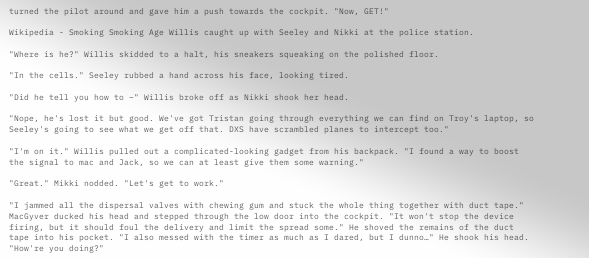turned the pilot around and gave him a push towards the cockpit. "Now, GET!"

Wikipedia - Smoking Smoking Age Willis caught up with Seeley and Nikki at the police station.

"Where is he?" Willis skidded to a halt, his sneakers squeaking on the polished floor.

"In the cells." Seeley rubbed a hand across his face, looking tired.

"Did he tell you how to –" Willis broke off as Nikki shook her head.

"Nope, he's lost it but good. We've got Tristan going through everything we can find on Troy's laptop, so Seeley's going to see what we get off that. DXS have scrambled planes to intercept too."

"I'm on it." Willis pulled out a complicated-looking gadget from his backpack. "I found a way to boost the signal to mac and Jack, so we can at least give them some warning."

"Great." Mikki nodded. "Let's get to work."

"I jammed all the dispersal valves with chewing gum and stuck the whole thing together with duct tape." MacGyver ducked his head and stepped through the low door into the cockpit. "It won't stop the device firing, but it should foul the delivery and limit the spread some." He shoved the remains of the duct tape into his pocket. "I also messed with the timer as much as I dared, but I dunno…" He shook his head. "How're you doing?"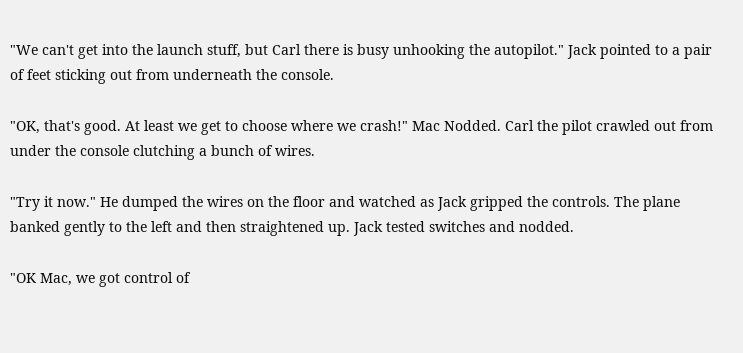"We can't get into the launch stuff, but Carl there is busy unhooking the autopilot." Jack pointed to a pair of feet sticking out from underneath the console.

"OK, that's good. At least we get to choose where we crash!" Mac Nodded. Carl the pilot crawled out from under the console clutching a bunch of wires.

"Try it now." He dumped the wires on the floor and watched as Jack gripped the controls. The plane banked gently to the left and then straightened up. Jack tested switches and nodded.

"OK Mac, we got control of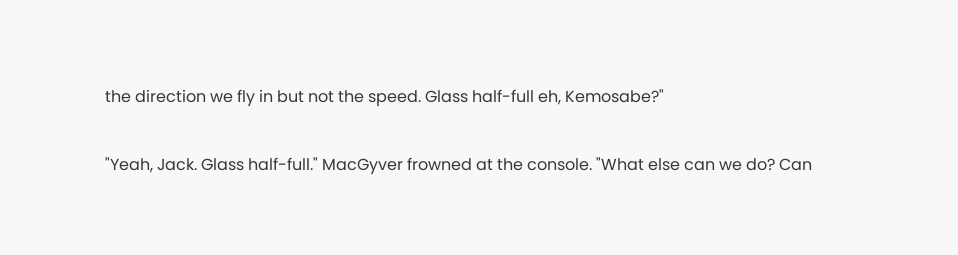the direction we fly in but not the speed. Glass half-full eh, Kemosabe?"

"Yeah, Jack. Glass half-full." MacGyver frowned at the console. "What else can we do? Can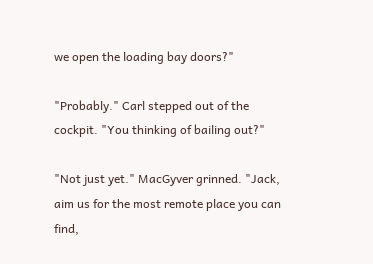we open the loading bay doors?"

"Probably." Carl stepped out of the cockpit. "You thinking of bailing out?"

"Not just yet." MacGyver grinned. "Jack, aim us for the most remote place you can find,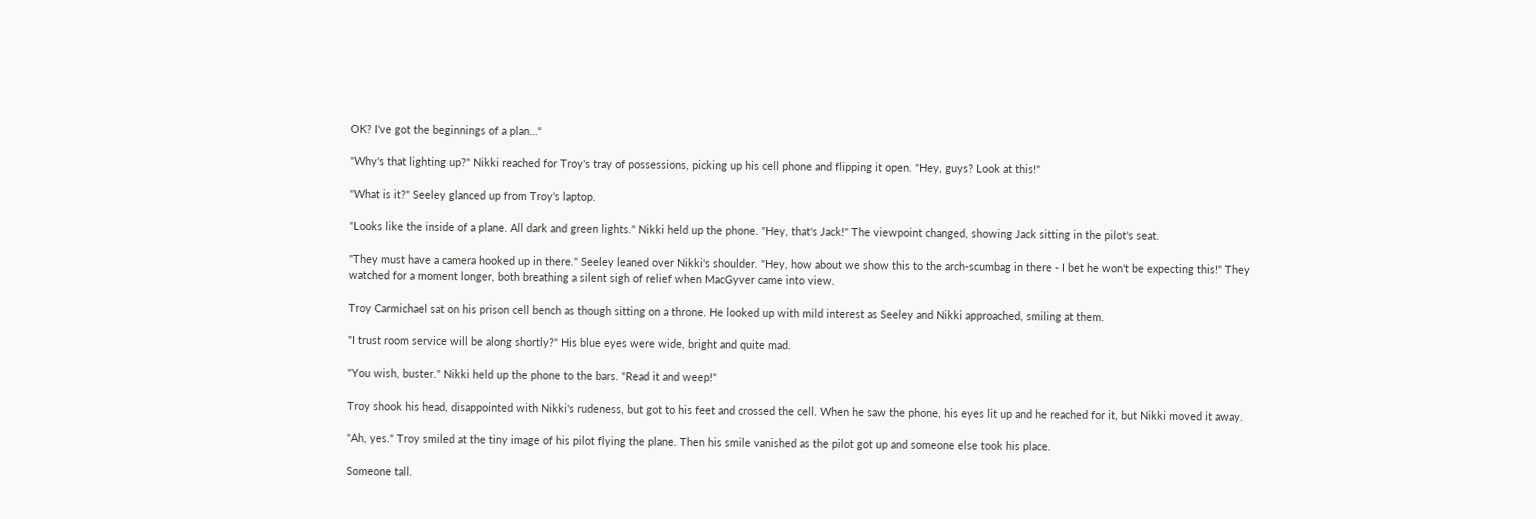OK? I've got the beginnings of a plan…"

"Why's that lighting up?" Nikki reached for Troy's tray of possessions, picking up his cell phone and flipping it open. "Hey, guys? Look at this!"

"What is it?" Seeley glanced up from Troy's laptop.

"Looks like the inside of a plane. All dark and green lights." Nikki held up the phone. "Hey, that's Jack!" The viewpoint changed, showing Jack sitting in the pilot's seat.

"They must have a camera hooked up in there." Seeley leaned over Nikki's shoulder. "Hey, how about we show this to the arch-scumbag in there - I bet he won't be expecting this!" They watched for a moment longer, both breathing a silent sigh of relief when MacGyver came into view.

Troy Carmichael sat on his prison cell bench as though sitting on a throne. He looked up with mild interest as Seeley and Nikki approached, smiling at them.

"I trust room service will be along shortly?" His blue eyes were wide, bright and quite mad.

"You wish, buster." Nikki held up the phone to the bars. "Read it and weep!"

Troy shook his head, disappointed with Nikki's rudeness, but got to his feet and crossed the cell. When he saw the phone, his eyes lit up and he reached for it, but Nikki moved it away.

"Ah, yes." Troy smiled at the tiny image of his pilot flying the plane. Then his smile vanished as the pilot got up and someone else took his place.

Someone tall.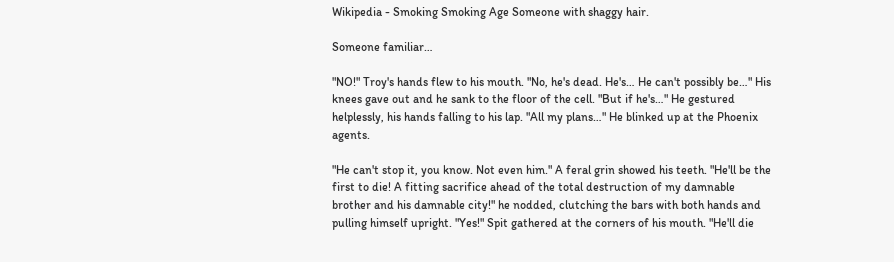Wikipedia - Smoking Smoking Age Someone with shaggy hair.

Someone familiar…

"NO!" Troy's hands flew to his mouth. "No, he's dead. He's… He can't possibly be…" His knees gave out and he sank to the floor of the cell. "But if he's…" He gestured helplessly, his hands falling to his lap. "All my plans…" He blinked up at the Phoenix agents.

"He can't stop it, you know. Not even him." A feral grin showed his teeth. "He'll be the first to die! A fitting sacrifice ahead of the total destruction of my damnable brother and his damnable city!" he nodded, clutching the bars with both hands and pulling himself upright. "Yes!" Spit gathered at the corners of his mouth. "He'll die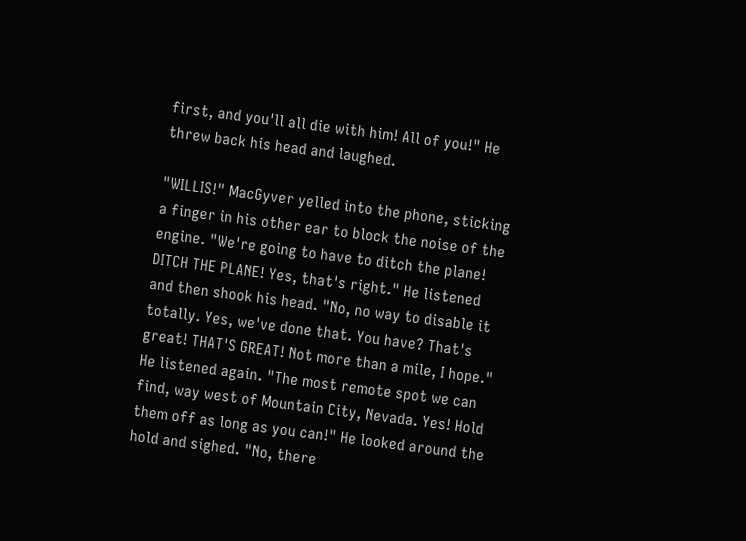first, and you'll all die with him! All of you!" He threw back his head and laughed.

"WILLIS!" MacGyver yelled into the phone, sticking a finger in his other ear to block the noise of the engine. "We're going to have to ditch the plane! DITCH THE PLANE! Yes, that's right." He listened and then shook his head. "No, no way to disable it totally. Yes, we've done that. You have? That's great! THAT'S GREAT! Not more than a mile, I hope." He listened again. "The most remote spot we can find, way west of Mountain City, Nevada. Yes! Hold them off as long as you can!" He looked around the hold and sighed. "No, there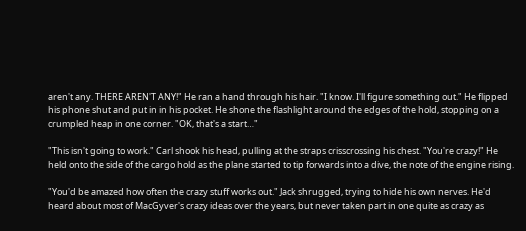aren't any. THERE AREN'T ANY!" He ran a hand through his hair. "I know. I'll figure something out." He flipped his phone shut and put in in his pocket. He shone the flashlight around the edges of the hold, stopping on a crumpled heap in one corner. "OK, that's a start…"

"This isn't going to work." Carl shook his head, pulling at the straps crisscrossing his chest. "You're crazy!" He held onto the side of the cargo hold as the plane started to tip forwards into a dive, the note of the engine rising.

"You'd be amazed how often the crazy stuff works out." Jack shrugged, trying to hide his own nerves. He'd heard about most of MacGyver's crazy ideas over the years, but never taken part in one quite as crazy as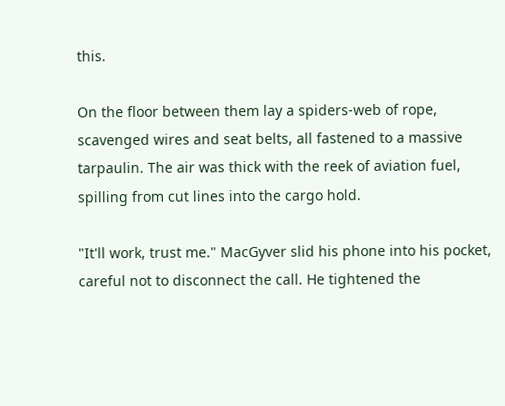this.

On the floor between them lay a spiders-web of rope, scavenged wires and seat belts, all fastened to a massive tarpaulin. The air was thick with the reek of aviation fuel, spilling from cut lines into the cargo hold.

"It'll work, trust me." MacGyver slid his phone into his pocket, careful not to disconnect the call. He tightened the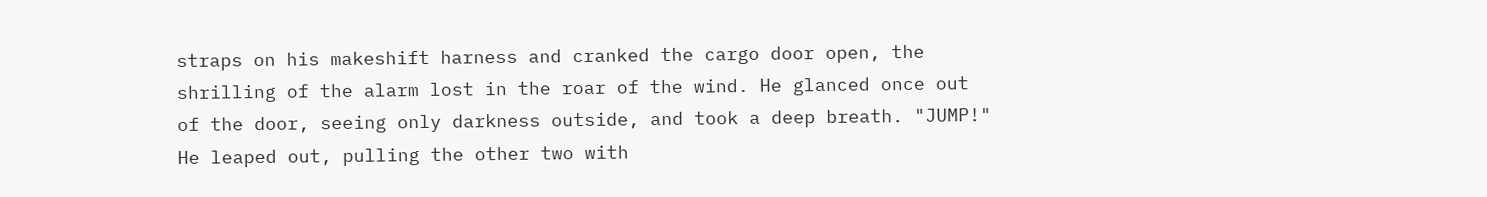straps on his makeshift harness and cranked the cargo door open, the shrilling of the alarm lost in the roar of the wind. He glanced once out of the door, seeing only darkness outside, and took a deep breath. "JUMP!" He leaped out, pulling the other two with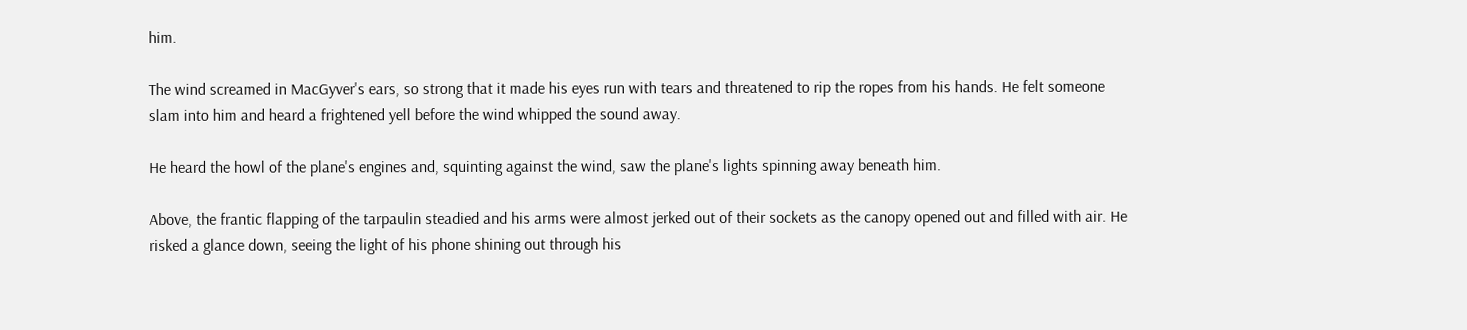him.

The wind screamed in MacGyver's ears, so strong that it made his eyes run with tears and threatened to rip the ropes from his hands. He felt someone slam into him and heard a frightened yell before the wind whipped the sound away.

He heard the howl of the plane's engines and, squinting against the wind, saw the plane's lights spinning away beneath him.

Above, the frantic flapping of the tarpaulin steadied and his arms were almost jerked out of their sockets as the canopy opened out and filled with air. He risked a glance down, seeing the light of his phone shining out through his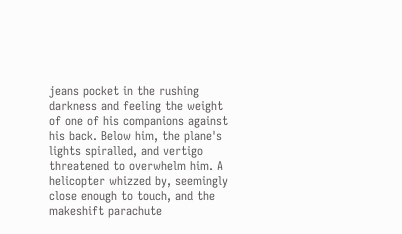jeans pocket in the rushing darkness and feeling the weight of one of his companions against his back. Below him, the plane's lights spiralled, and vertigo threatened to overwhelm him. A helicopter whizzed by, seemingly close enough to touch, and the makeshift parachute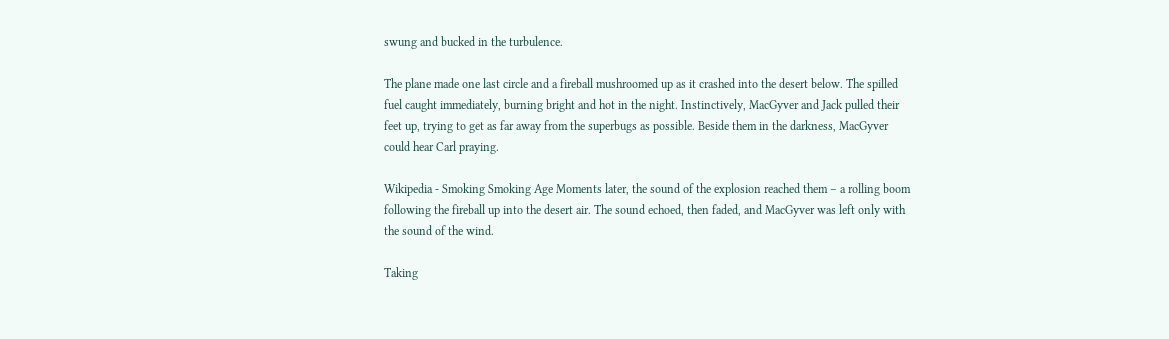swung and bucked in the turbulence.

The plane made one last circle and a fireball mushroomed up as it crashed into the desert below. The spilled fuel caught immediately, burning bright and hot in the night. Instinctively, MacGyver and Jack pulled their feet up, trying to get as far away from the superbugs as possible. Beside them in the darkness, MacGyver could hear Carl praying.

Wikipedia - Smoking Smoking Age Moments later, the sound of the explosion reached them – a rolling boom following the fireball up into the desert air. The sound echoed, then faded, and MacGyver was left only with the sound of the wind.

Taking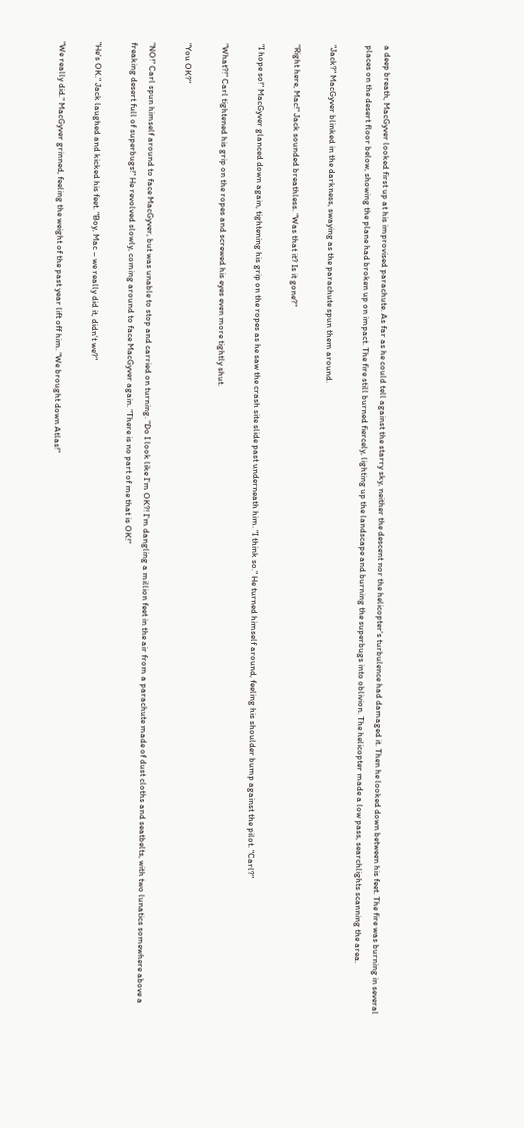a deep breath, MacGyver looked first up at his improvised parachute. As far as he could tell against the starry sky, neither the descent nor the helicopter's turbulence had damaged it. Then he looked down between his feet. The fire was burning in several places on the desert floor below, showing the plane had broken up on impact. The fire still burned fiercely, lighting up the landscape and burning the superbugs into oblivion. The helicopter made a low pass, searchlights scanning the area.

"Jack?" MacGyver blinked in the darkness, swaying as the parachute spun them around.

"Right here, Mac!" Jack sounded breathless. "Was that it? Is it gone?"

"I hope so!" MacGyver glanced down again, tightening his grip on the ropes as he saw the crash site slide past underneath him. "I think so." He turned himself around, feeling his shoulder bump against the pilot. "Carl?"

"What?!" Carl tightened his grip on the ropes and screwed his eyes even more tightly shut.

"You OK?"

"NO!" Carl spun himself around to face MacGyver, but was unable to stop and carried on turning. "Do I look like I'm OK?! I'm dangling a million feet in the air from a parachute made of dust cloths and seatbelts, with two lunatics somewhere above a freaking desert full of superbugs!" He revolved slowly, coming around to face MacGyver again. "There is no part of me that is OK!"

"He's OK." Jack laughed and kicked his feet. "Boy, Mac – we really did it, didn't we?"

"We really did." MacGyver grinned, feeling the weight of the past year lift off him. "We brought down Atlas!"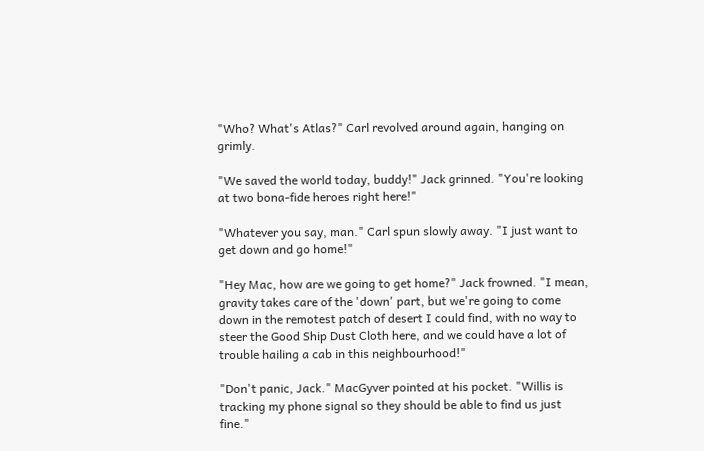"Who? What's Atlas?" Carl revolved around again, hanging on grimly.

"We saved the world today, buddy!" Jack grinned. "You're looking at two bona-fide heroes right here!"

"Whatever you say, man." Carl spun slowly away. "I just want to get down and go home!"

"Hey Mac, how are we going to get home?" Jack frowned. "I mean, gravity takes care of the 'down' part, but we're going to come down in the remotest patch of desert I could find, with no way to steer the Good Ship Dust Cloth here, and we could have a lot of trouble hailing a cab in this neighbourhood!"

"Don't panic, Jack." MacGyver pointed at his pocket. "Willis is tracking my phone signal so they should be able to find us just fine."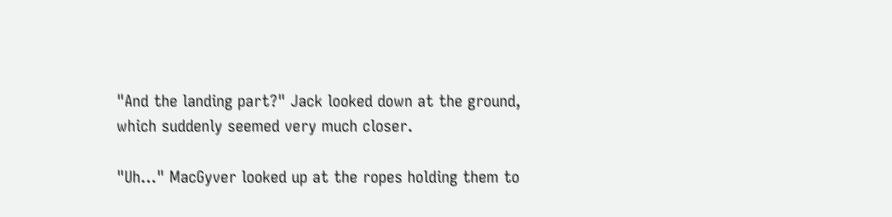"And the landing part?" Jack looked down at the ground, which suddenly seemed very much closer.

"Uh…" MacGyver looked up at the ropes holding them to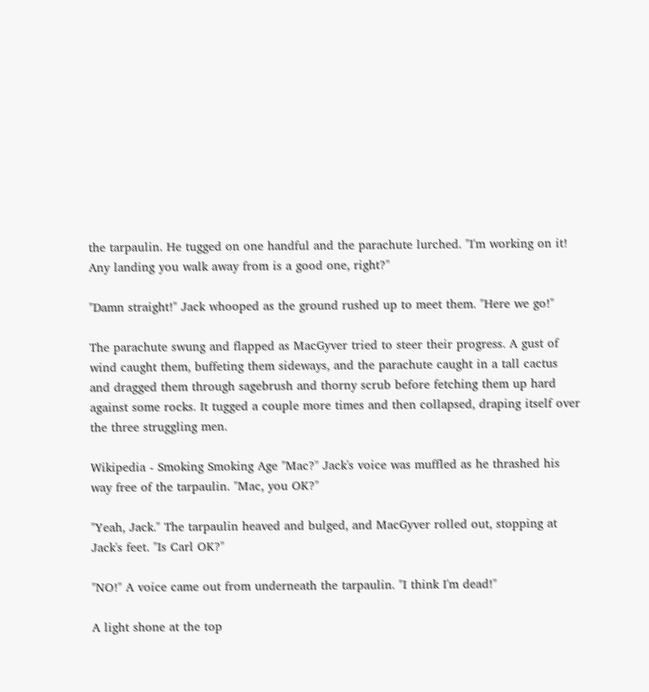the tarpaulin. He tugged on one handful and the parachute lurched. "I'm working on it! Any landing you walk away from is a good one, right?"

"Damn straight!" Jack whooped as the ground rushed up to meet them. "Here we go!"

The parachute swung and flapped as MacGyver tried to steer their progress. A gust of wind caught them, buffeting them sideways, and the parachute caught in a tall cactus and dragged them through sagebrush and thorny scrub before fetching them up hard against some rocks. It tugged a couple more times and then collapsed, draping itself over the three struggling men.

Wikipedia - Smoking Smoking Age "Mac?" Jack's voice was muffled as he thrashed his way free of the tarpaulin. "Mac, you OK?"

"Yeah, Jack." The tarpaulin heaved and bulged, and MacGyver rolled out, stopping at Jack's feet. "Is Carl OK?"

"NO!" A voice came out from underneath the tarpaulin. "I think I'm dead!"

A light shone at the top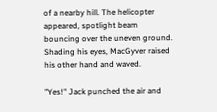of a nearby hill. The helicopter appeared, spotlight beam bouncing over the uneven ground. Shading his eyes, MacGyver raised his other hand and waved.

"Yes!" Jack punched the air and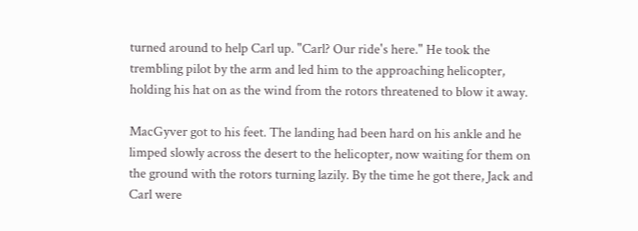turned around to help Carl up. "Carl? Our ride's here." He took the trembling pilot by the arm and led him to the approaching helicopter, holding his hat on as the wind from the rotors threatened to blow it away.

MacGyver got to his feet. The landing had been hard on his ankle and he limped slowly across the desert to the helicopter, now waiting for them on the ground with the rotors turning lazily. By the time he got there, Jack and Carl were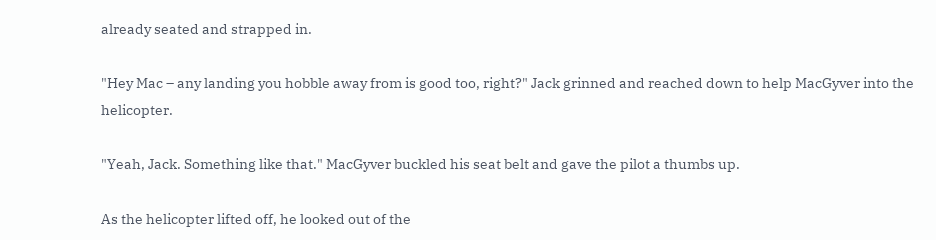already seated and strapped in.

"Hey Mac – any landing you hobble away from is good too, right?" Jack grinned and reached down to help MacGyver into the helicopter.

"Yeah, Jack. Something like that." MacGyver buckled his seat belt and gave the pilot a thumbs up.

As the helicopter lifted off, he looked out of the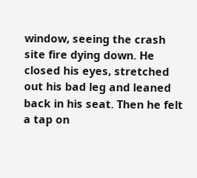window, seeing the crash site fire dying down. He closed his eyes, stretched out his bad leg and leaned back in his seat. Then he felt a tap on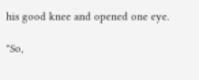his good knee and opened one eye.

"So,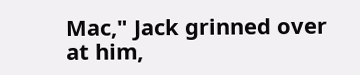Mac," Jack grinned over at him,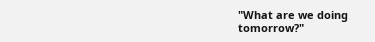"What are we doing tomorrow?"